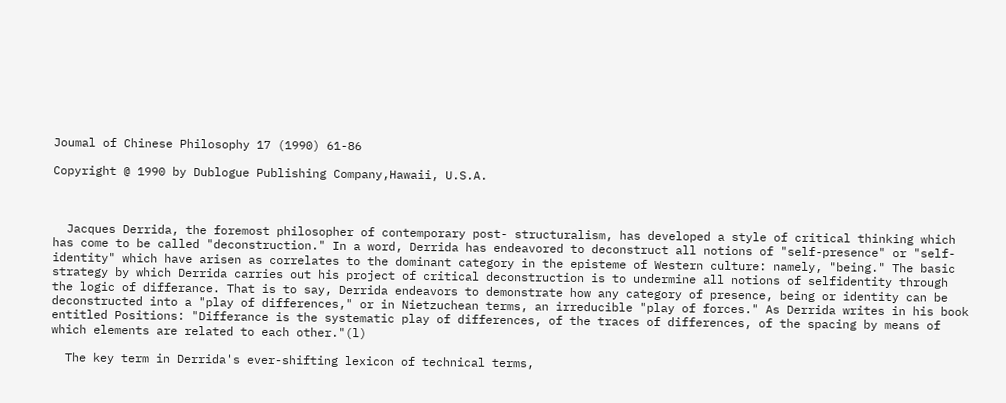Joumal of Chinese Philosophy 17 (1990) 61-86

Copyright @ 1990 by Dublogue Publishing Company,Hawaii, U.S.A.



  Jacques Derrida, the foremost philosopher of contemporary post- structuralism, has developed a style of critical thinking which has come to be called "deconstruction." In a word, Derrida has endeavored to deconstruct all notions of "self-presence" or "self-identity" which have arisen as correlates to the dominant category in the episteme of Western culture: namely, "being." The basic strategy by which Derrida carries out his project of critical deconstruction is to undermine all notions of selfidentity through the logic of differance. That is to say, Derrida endeavors to demonstrate how any category of presence, being or identity can be deconstructed into a "play of differences," or in Nietzuchean terms, an irreducible "play of forces." As Derrida writes in his book entitled Positions: "Differance is the systematic play of differences, of the traces of differences, of the spacing by means of which elements are related to each other."(l)

  The key term in Derrida's ever-shifting lexicon of technical terms,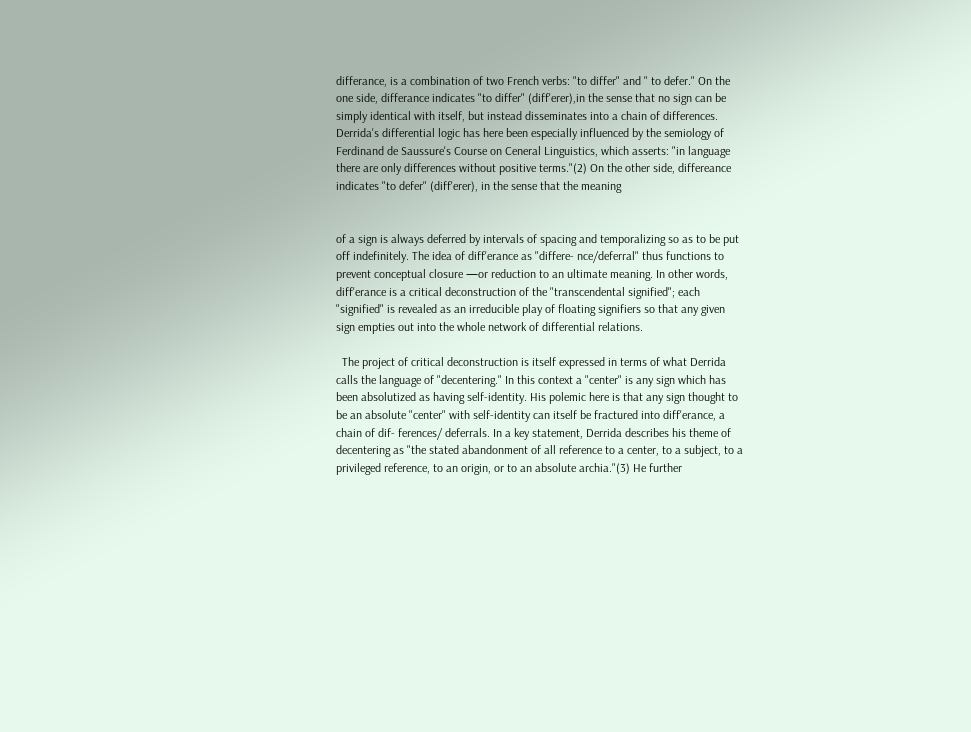differance, is a combination of two French verbs: "to differ" and " to defer." On the one side, differance indicates "to differ" (diff'erer),in the sense that no sign can be simply identical with itself, but instead disseminates into a chain of differences. Derrida's differential logic has here been especially influenced by the semiology of Ferdinand de Saussure's Course on Ceneral Linguistics, which asserts: "in language there are only differences without positive terms."(2) On the other side, differeance indicates "to defer" (diff'erer), in the sense that the meaning


of a sign is always deferred by intervals of spacing and temporalizing so as to be put off indefinitely. The idea of diff'erance as "differe- nce/deferral" thus functions to prevent conceptual closure —or reduction to an ultimate meaning. In other words, diff'erance is a critical deconstruction of the "transcendental signified"; each "signified" is revealed as an irreducible play of floating signifiers so that any given sign empties out into the whole network of differential relations.

  The project of critical deconstruction is itself expressed in terms of what Derrida calls the language of "decentering." In this context a "center" is any sign which has been absolutized as having self-identity. His polemic here is that any sign thought to be an absolute "center" with self-identity can itself be fractured into diff'erance, a chain of dif- ferences/ deferrals. In a key statement, Derrida describes his theme of decentering as "the stated abandonment of all reference to a center, to a subject, to a privileged reference, to an origin, or to an absolute archia."(3) He further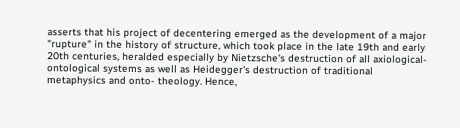asserts that his project of decentering emerged as the development of a major "rupture" in the history of structure, which took place in the late 19th and early 20th centuries, heralded especially by Nietzsche's destruction of all axiological-ontological systems as well as Heidegger's destruction of traditional metaphysics and onto- theology. Hence,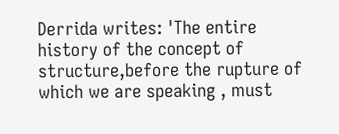Derrida writes: 'The entire history of the concept of structure,before the rupture of which we are speaking , must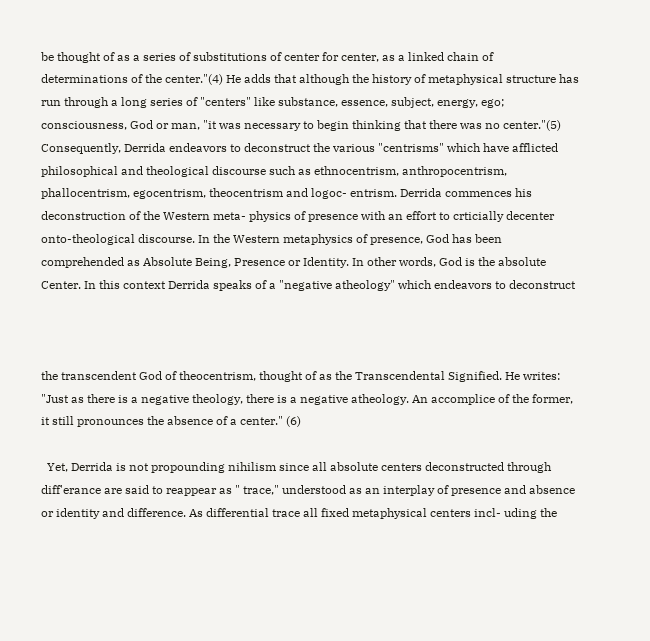be thought of as a series of substitutions of center for center, as a linked chain of determinations of the center."(4) He adds that although the history of metaphysical structure has run through a long series of "centers" like substance, essence, subject, energy, ego; consciousness, God or man, "it was necessary to begin thinking that there was no center."(5) Consequently, Derrida endeavors to deconstruct the various "centrisms" which have afflicted philosophical and theological discourse such as ethnocentrism, anthropocentrism, phallocentrism, egocentrism, theocentrism and logoc- entrism. Derrida commences his deconstruction of the Western meta- physics of presence with an effort to crticially decenter onto-theological discourse. In the Western metaphysics of presence, God has been comprehended as Absolute Being, Presence or Identity. In other words, God is the absolute Center. In this context Derrida speaks of a "negative atheology" which endeavors to deconstruct



the transcendent God of theocentrism, thought of as the Transcendental Signified. He writes: "Just as there is a negative theology, there is a negative atheology. An accomplice of the former, it still pronounces the absence of a center." (6)

  Yet, Derrida is not propounding nihilism since all absolute centers deconstructed through diff'erance are said to reappear as " trace," understood as an interplay of presence and absence or identity and difference. As differential trace all fixed metaphysical centers incl- uding the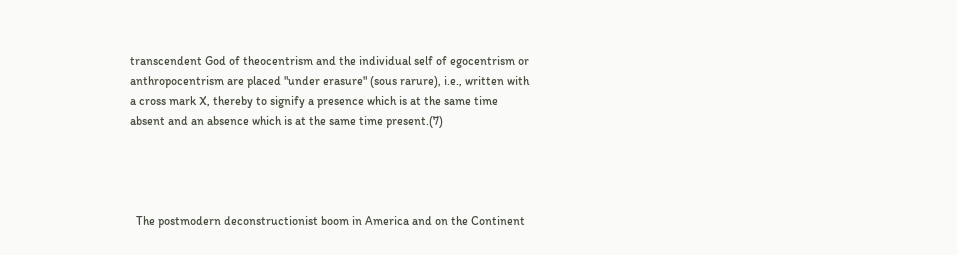transcendent God of theocentrism and the individual self of egocentrism or anthropocentrism are placed "under erasure" (sous rarure), i.e., written with a cross mark X, thereby to signify a presence which is at the same time absent and an absence which is at the same time present.(7)




  The postmodern deconstructionist boom in America and on the Continent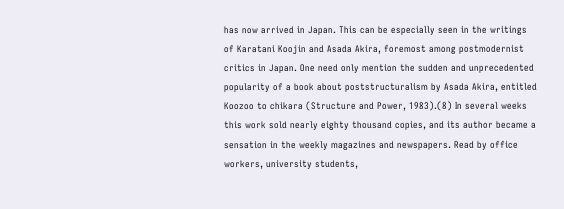has now arrived in Japan. This can be especially seen in the writings of Karatani Koojin and Asada Akira, foremost among postmodernist critics in Japan. One need only mention the sudden and unprecedented popularity of a book about poststructuralism by Asada Akira, entitled Koozoo to chikara (Structure and Power, 1983).(8) In several weeks this work sold nearly eighty thousand copies, and its author became a sensation in the weekly magazines and newspapers. Read by office workers, university students,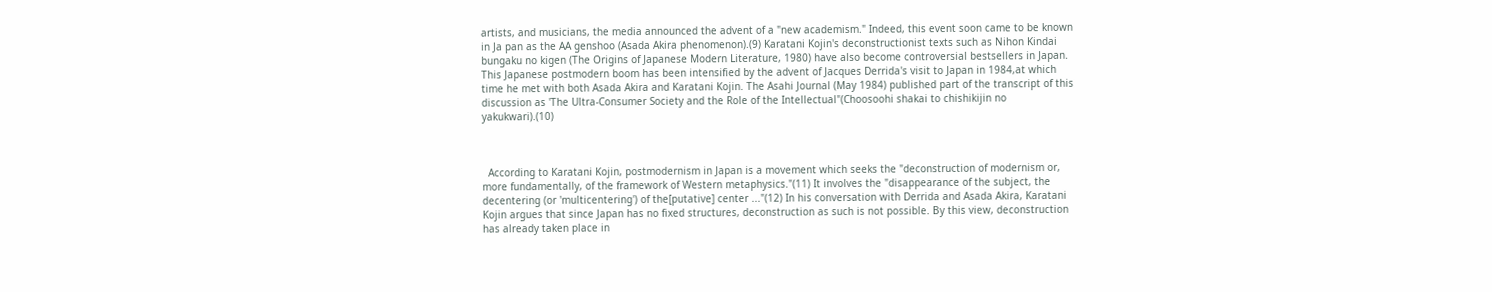artists, and musicians, the media announced the advent of a "new academism." Indeed, this event soon came to be known in Ja pan as the AA genshoo (Asada Akira phenomenon).(9) Karatani Kojin's deconstructionist texts such as Nihon Kindai bungaku no kigen (The Origins of Japanese Modern Literature, 1980) have also become controversial bestsellers in Japan. This Japanese postmodern boom has been intensified by the advent of Jacques Derrida's visit to Japan in 1984,at which time he met with both Asada Akira and Karatani Kojin. The Asahi Journal (May 1984) published part of the transcript of this discussion as 'The Ultra-Consumer Society and the Role of the Intellectual"(Choosoohi shakai to chishikijin no yakukwari).(10)



  According to Karatani Kojin, postmodernism in Japan is a movement which seeks the "deconstruction of modernism or, more fundamentally, of the framework of Western metaphysics."(11) It involves the "disappearance of the subject, the decentering (or 'multicentering') of the[putative] center ..."(12) In his conversation with Derrida and Asada Akira, Karatani Kojin argues that since Japan has no fixed structures, deconstruction as such is not possible. By this view, deconstruction has already taken place in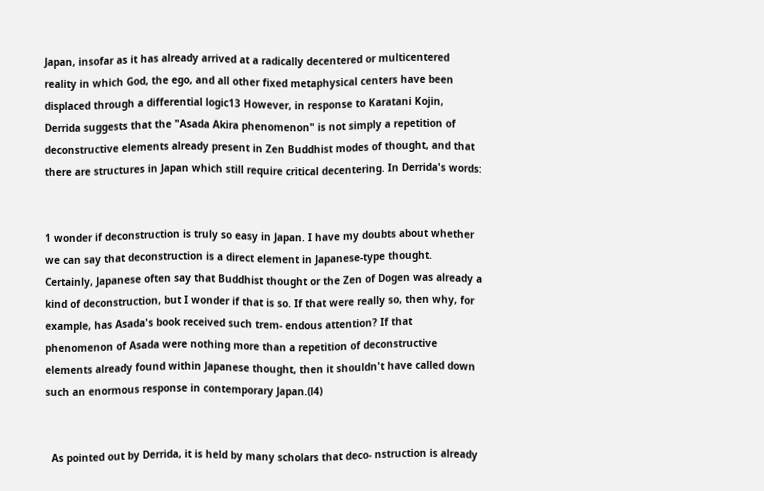Japan, insofar as it has already arrived at a radically decentered or multicentered reality in which God, the ego, and all other fixed metaphysical centers have been displaced through a differential logic13 However, in response to Karatani Kojin, Derrida suggests that the "Asada Akira phenomenon" is not simply a repetition of deconstructive elements already present in Zen Buddhist modes of thought, and that there are structures in Japan which still require critical decentering. In Derrida's words:


1 wonder if deconstruction is truly so easy in Japan. I have my doubts about whether we can say that deconstruction is a direct element in Japanese-type thought. Certainly, Japanese often say that Buddhist thought or the Zen of Dogen was already a kind of deconstruction, but I wonder if that is so. If that were really so, then why, for example, has Asada's book received such trem- endous attention? If that phenomenon of Asada were nothing more than a repetition of deconstructive elements already found within Japanese thought, then it shouldn't have called down such an enormous response in contemporary Japan.(l4)


  As pointed out by Derrida, it is held by many scholars that deco- nstruction is already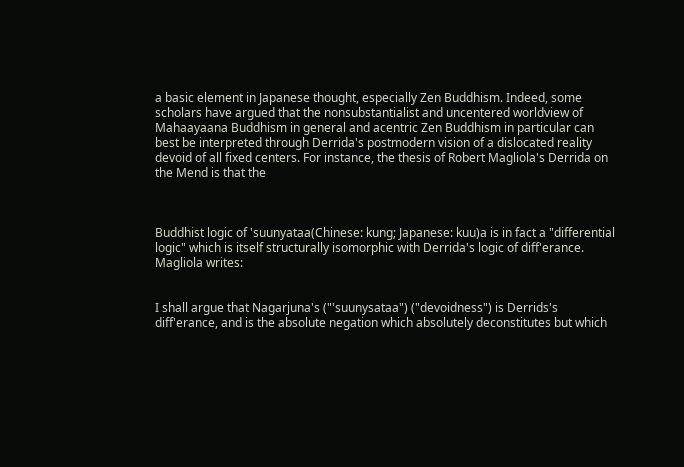a basic element in Japanese thought, especially Zen Buddhism. Indeed, some scholars have argued that the nonsubstantialist and uncentered worldview of Mahaayaana Buddhism in general and acentric Zen Buddhism in particular can best be interpreted through Derrida's postmodern vision of a dislocated reality devoid of all fixed centers. For instance, the thesis of Robert Magliola's Derrida on the Mend is that the



Buddhist logic of 'suunyataa(Chinese: kung; Japanese: kuu)a is in fact a "differential logic" which is itself structurally isomorphic with Derrida's logic of diff'erance. Magliola writes:


I shall argue that Nagarjuna's ("'suunysataa") ("devoidness") is Derrids's diff'erance, and is the absolute negation which absolutely deconstitutes but which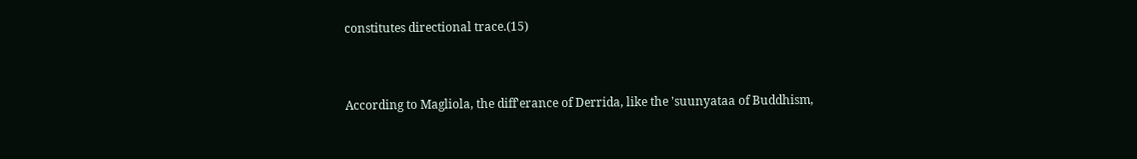constitutes directional trace.(15)


According to Magliola, the diff'erance of Derrida, like the 'suunyataa of Buddhism,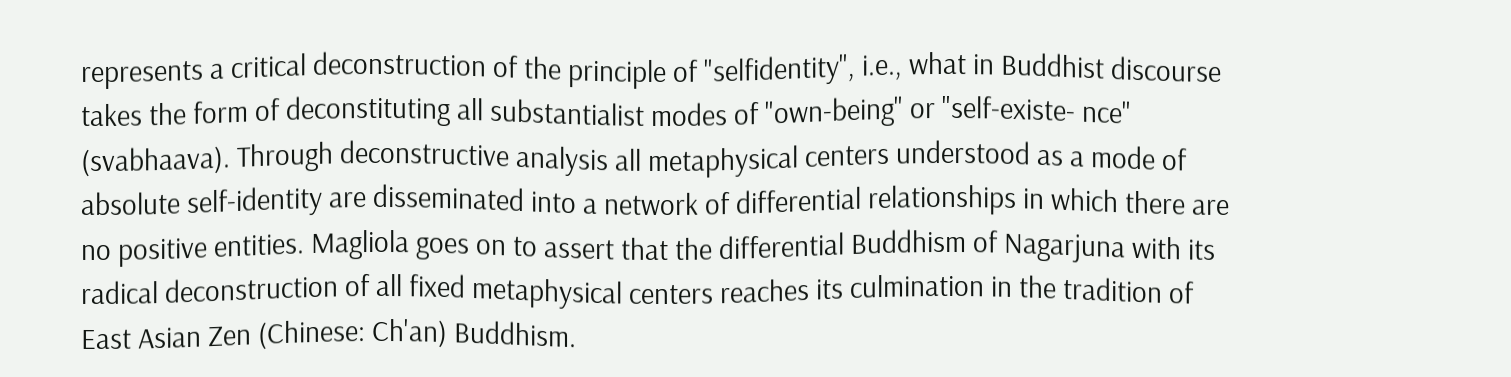represents a critical deconstruction of the principle of "selfidentity", i.e., what in Buddhist discourse takes the form of deconstituting all substantialist modes of "own-being" or "self-existe- nce" (svabhaava). Through deconstructive analysis all metaphysical centers understood as a mode of absolute self-identity are disseminated into a network of differential relationships in which there are no positive entities. Magliola goes on to assert that the differential Buddhism of Nagarjuna with its radical deconstruction of all fixed metaphysical centers reaches its culmination in the tradition of East Asian Zen (Chinese: Ch'an) Buddhism.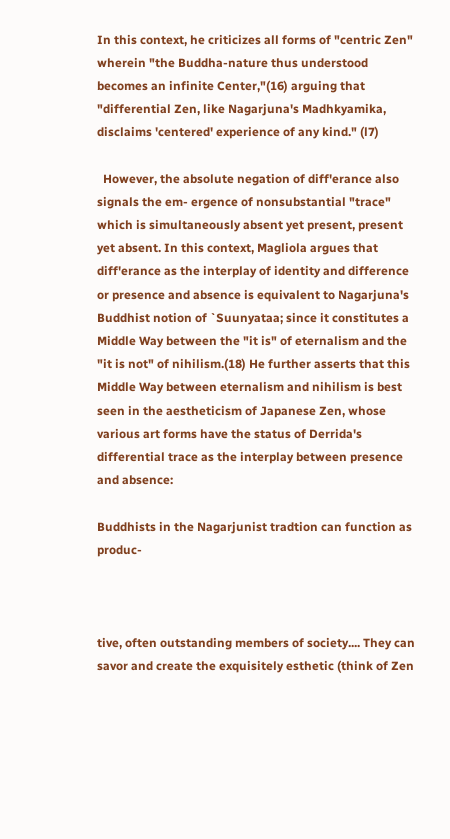In this context, he criticizes all forms of "centric Zen" wherein "the Buddha-nature thus understood becomes an infinite Center,"(16) arguing that "differential Zen, like Nagarjuna's Madhkyamika, disclaims 'centered' experience of any kind." (l7)

  However, the absolute negation of diff'erance also signals the em- ergence of nonsubstantial "trace" which is simultaneously absent yet present, present yet absent. In this context, Magliola argues that diff'erance as the interplay of identity and difference or presence and absence is equivalent to Nagarjuna's Buddhist notion of `Suunyataa; since it constitutes a Middle Way between the "it is" of eternalism and the "it is not" of nihilism.(18) He further asserts that this Middle Way between eternalism and nihilism is best seen in the aestheticism of Japanese Zen, whose various art forms have the status of Derrida's differential trace as the interplay between presence and absence:

Buddhists in the Nagarjunist tradtion can function as produc-



tive, often outstanding members of society.... They can savor and create the exquisitely esthetic (think of Zen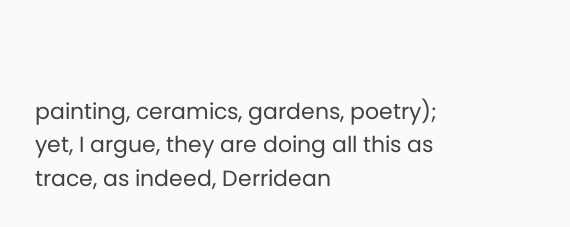painting, ceramics, gardens, poetry); yet, I argue, they are doing all this as trace, as indeed, Derridean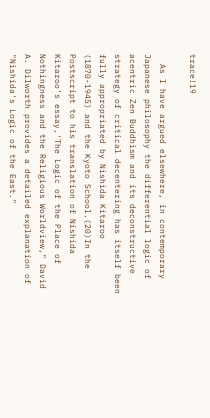trace!19

  As I have argued elsewhere, in contemporary Japanese philosophy the differential logic of acentric Zen Buddhism and its deconstructive strategy of critical decentering has itself been fully appropriated by Nishida Kitaroo (1870-1945) and the Kyoto School.(20)In the Postscript to his translation of Nishida Kitaroo's essay,'The Logic of the Place of Nothingness and the Religious Worldview," David A. Dilworth provides a detailed explanation of "Nishida's Logic of the East."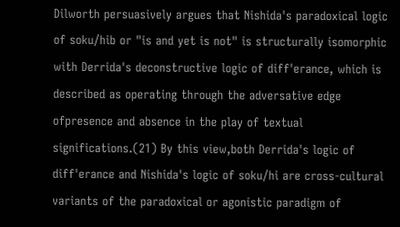Dilworth persuasively argues that Nishida's paradoxical logic of soku/hib or "is and yet is not" is structurally isomorphic with Derrida's deconstructive logic of diff'erance, which is described as operating through the adversative edge ofpresence and absence in the play of textual significations.(21) By this view,both Derrida's logic of diff'erance and Nishida's logic of soku/hi are cross-cultural variants of the paradoxical or agonistic paradigm of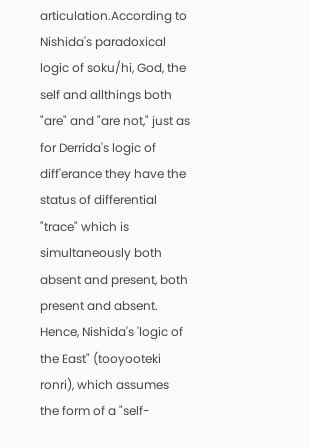articulation.According to Nishida's paradoxical logic of soku/hi, God, the self and allthings both "are" and "are not," just as for Derrida's logic of diff'erance they have the status of differential "trace" which is simultaneously both absent and present, both present and absent. Hence, Nishida's 'logic of the East" (tooyooteki ronri), which assumes the form of a "self-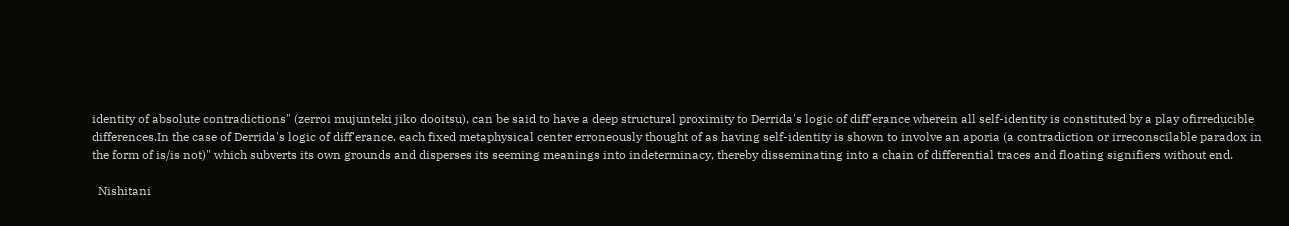identity of absolute contradictions" (zerroi mujunteki jiko dooitsu), can be said to have a deep structural proximity to Derrida's logic of diff'erance wherein all self-identity is constituted by a play ofirreducible differences.In the case of Derrida's logic of diff'erance. each fixed metaphysical center erroneously thought of as having self-identity is shown to involve an aporia (a contradiction or irreconscilable paradox in the form of is/is not)" which subverts its own grounds and disperses its seeming meanings into indeterminacy, thereby disseminating into a chain of differential traces and floating signifiers without end.

  Nishitani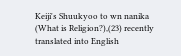Keiji's Shuukyoo to wn nanika (What is Religion?),(23) recently translated into English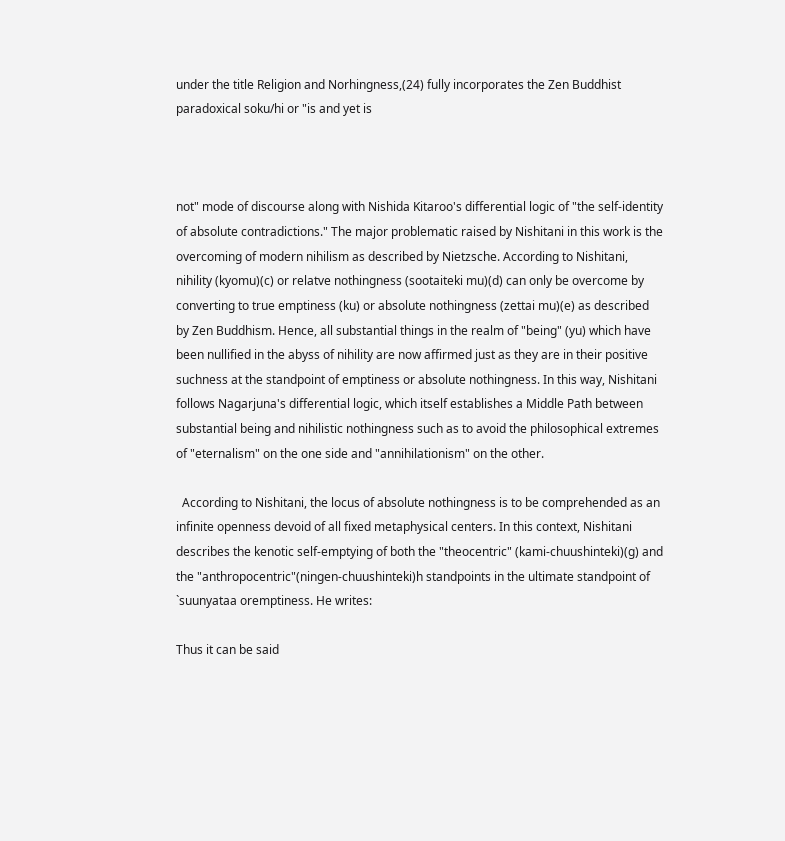under the title Religion and Norhingness,(24) fully incorporates the Zen Buddhist paradoxical soku/hi or "is and yet is



not" mode of discourse along with Nishida Kitaroo's differential logic of "the self-identity of absolute contradictions." The major problematic raised by Nishitani in this work is the overcoming of modern nihilism as described by Nietzsche. According to Nishitani, nihility (kyomu)(c) or relatve nothingness (sootaiteki mu)(d) can only be overcome by converting to true emptiness (ku) or absolute nothingness (zettai mu)(e) as described by Zen Buddhism. Hence, all substantial things in the realm of "being" (yu) which have been nullified in the abyss of nihility are now affirmed just as they are in their positive suchness at the standpoint of emptiness or absolute nothingness. In this way, Nishitani follows Nagarjuna's differential logic, which itself establishes a Middle Path between substantial being and nihilistic nothingness such as to avoid the philosophical extremes of "eternalism" on the one side and "annihilationism" on the other.

  According to Nishitani, the locus of absolute nothingness is to be comprehended as an infinite openness devoid of all fixed metaphysical centers. In this context, Nishitani describes the kenotic self-emptying of both the "theocentric" (kami-chuushinteki)(g) and the "anthropocentric"(ningen-chuushinteki)h standpoints in the ultimate standpoint of `suunyataa oremptiness. He writes:

Thus it can be said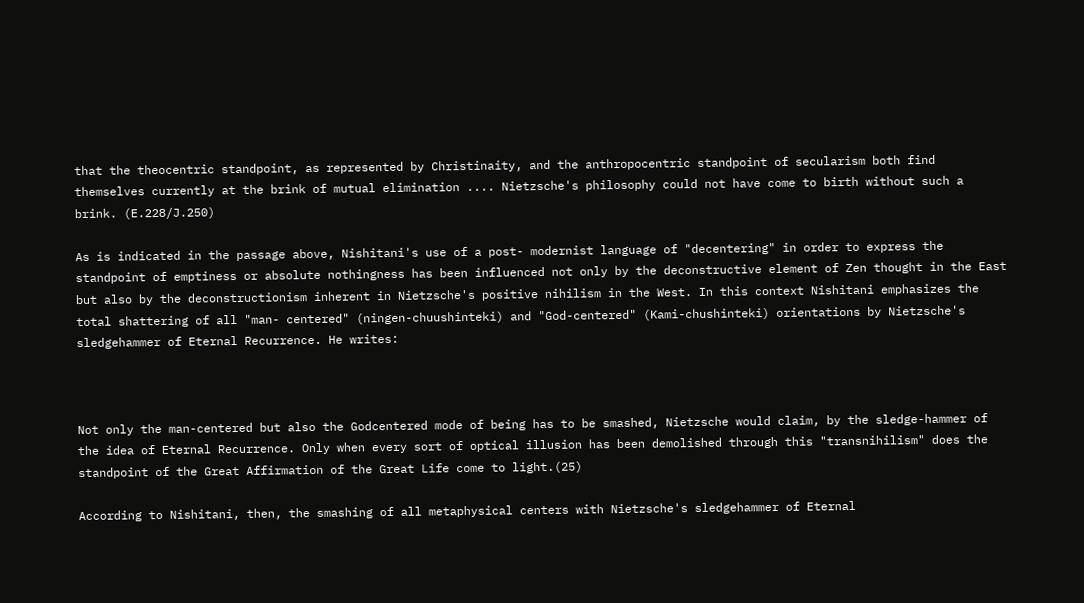that the theocentric standpoint, as represented by Christinaity, and the anthropocentric standpoint of secularism both find themselves currently at the brink of mutual elimination .... Nietzsche's philosophy could not have come to birth without such a brink. (E.228/J.250)

As is indicated in the passage above, Nishitani's use of a post- modernist language of "decentering" in order to express the standpoint of emptiness or absolute nothingness has been influenced not only by the deconstructive element of Zen thought in the East but also by the deconstructionism inherent in Nietzsche's positive nihilism in the West. In this context Nishitani emphasizes the total shattering of all "man- centered" (ningen-chuushinteki) and "God-centered" (Kami-chushinteki) orientations by Nietzsche's sledgehammer of Eternal Recurrence. He writes:



Not only the man-centered but also the Godcentered mode of being has to be smashed, Nietzsche would claim, by the sledge-hammer of the idea of Eternal Recurrence. Only when every sort of optical illusion has been demolished through this "transnihilism" does the standpoint of the Great Affirmation of the Great Life come to light.(25)

According to Nishitani, then, the smashing of all metaphysical centers with Nietzsche's sledgehammer of Eternal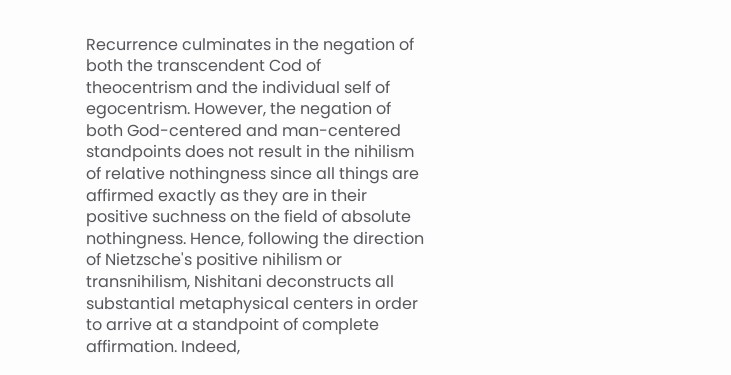Recurrence culminates in the negation of both the transcendent Cod of theocentrism and the individual self of egocentrism. However, the negation of both God-centered and man-centered standpoints does not result in the nihilism of relative nothingness since all things are affirmed exactly as they are in their positive suchness on the field of absolute nothingness. Hence, following the direction of Nietzsche's positive nihilism or transnihilism, Nishitani deconstructs all substantial metaphysical centers in order to arrive at a standpoint of complete affirmation. Indeed,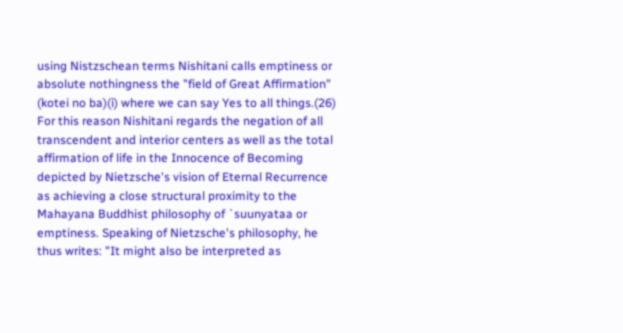using Nistzschean terms Nishitani calls emptiness or absolute nothingness the "field of Great Affirmation" (kotei no ba)(i) where we can say Yes to all things.(26) For this reason Nishitani regards the negation of all transcendent and interior centers as well as the total affirmation of life in the Innocence of Becoming depicted by Nietzsche's vision of Eternal Recurrence as achieving a close structural proximity to the Mahayana Buddhist philosophy of `suunyataa or emptiness. Speaking of Nietzsche's philosophy, he thus writes: "It might also be interpreted as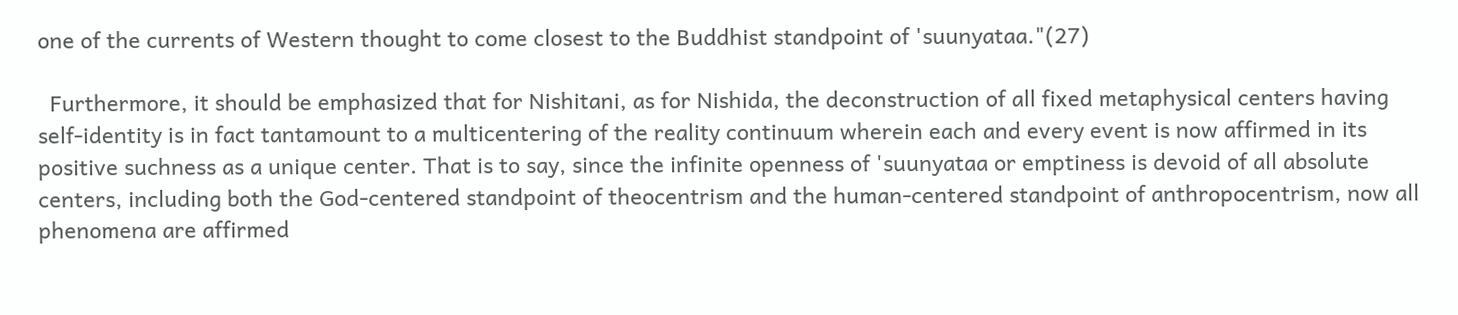one of the currents of Western thought to come closest to the Buddhist standpoint of 'suunyataa."(27)

  Furthermore, it should be emphasized that for Nishitani, as for Nishida, the deconstruction of all fixed metaphysical centers having self-identity is in fact tantamount to a multicentering of the reality continuum wherein each and every event is now affirmed in its positive suchness as a unique center. That is to say, since the infinite openness of 'suunyataa or emptiness is devoid of all absolute centers, including both the God-centered standpoint of theocentrism and the human-centered standpoint of anthropocentrism, now all phenomena are affirmed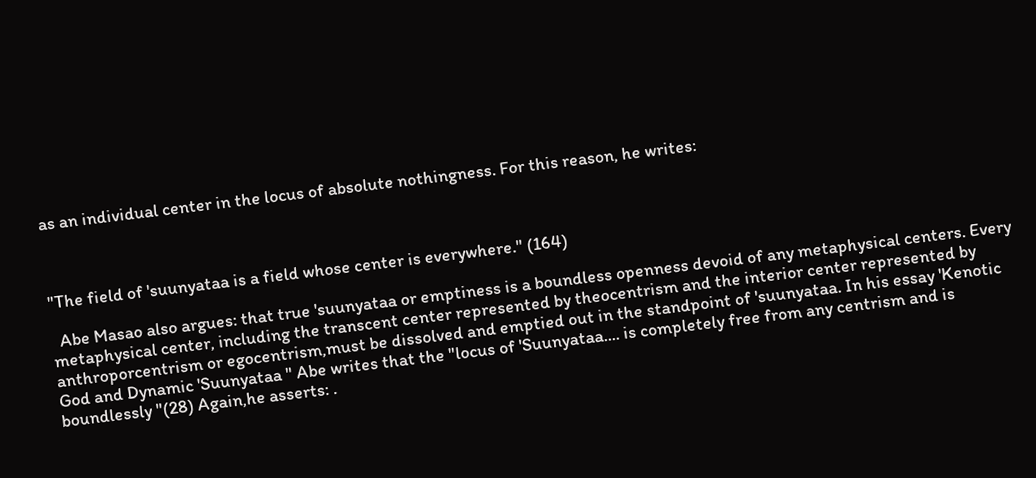as an individual center in the locus of absolute nothingness. For this reason, he writes:



"The field of 'suunyataa is a field whose center is everywhere." (164)

  Abe Masao also argues: that true 'suunyataa or emptiness is a boundless openness devoid of any metaphysical centers. Every metaphysical center, including the transcent center represented by theocentrism and the interior center represented by anthroporcentrism or egocentrism,must be dissolved and emptied out in the standpoint of 'suunyataa. In his essay 'Kenotic God and Dynamic 'Suunyataa " Abe writes that the "locus of 'Suunyataa.... is completely free from any centrism and is boundlessly "(28) Again,he asserts: .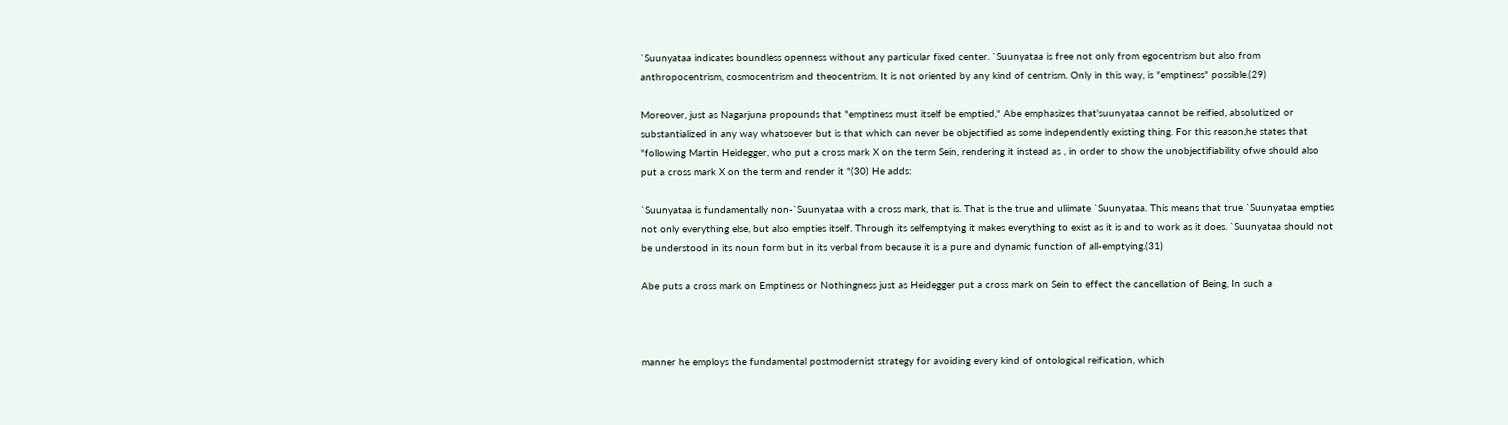`Suunyataa indicates boundless openness without any particular fixed center. `Suunyataa is free not only from egocentrism but also from anthropocentrism, cosmocentrism and theocentrism. It is not oriented by any kind of centrism. Only in this way, is "emptiness" possible.(29)

Moreover, just as Nagarjuna propounds that "emptiness must itself be emptied," Abe emphasizes that'suunyataa cannot be reified, absolutized or substantialized in any way whatsoever but is that which can never be objectified as some independently existing thing. For this reason,he states that "following Martin Heidegger, who put a cross mark X on the term Sein, rendering it instead as , in order to show the unobjectifiability ofwe should also put a cross mark X on the term and render it "(30) He adds:

`Suunyataa is fundamentally non-`Suunyataa with a cross mark, that is. That is the true and uliimate `Suunyataa. This means that true `Suunyataa empties not only everything else, but also empties itself. Through its selfemptying it makes everything to exist as it is and to work as it does. `Suunyataa should not be understood in its noun form but in its verbal from because it is a pure and dynamic function of all-emptying.(31)

Abe puts a cross mark on Emptiness or Nothingness just as Heidegger put a cross mark on Sein to effect the cancellation of Being, In such a



manner he employs the fundamental postmodernist strategy for avoiding every kind of ontological reification, which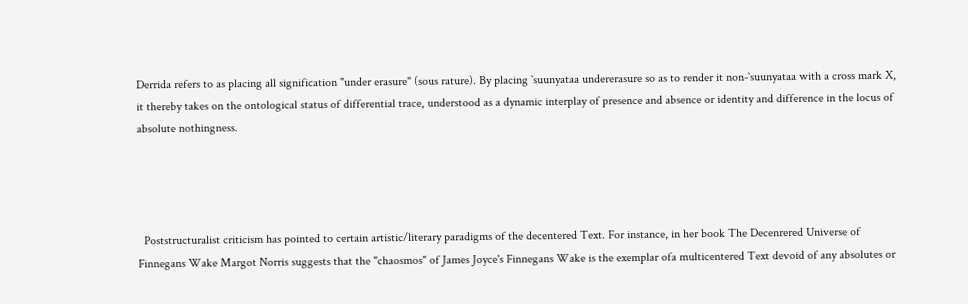Derrida refers to as placing all signification "under erasure" (sous rature). By placing `suunyataa undererasure so as to render it non-`suunyataa with a cross mark X, it thereby takes on the ontological status of differential trace, understood as a dynamic interplay of presence and absence or identity and difference in the locus of absolute nothingness.




  Poststructuralist criticism has pointed to certain artistic/literary paradigms of the decentered Text. For instance, in her book The Decenrered Universe of Finnegans Wake Margot Norris suggests that the "chaosmos" of James Joyce's Finnegans Wake is the exemplar ofa multicentered Text devoid of any absolutes or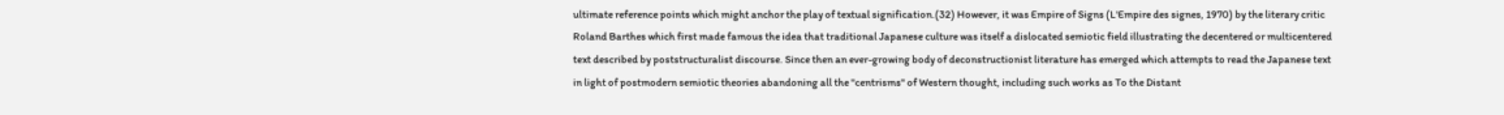ultimate reference points which might anchor the play of textual signification.(32) However, it was Empire of Signs (L'Empire des signes, 1970) by the literary critic Roland Barthes which first made famous the idea that traditional Japanese culture was itself a dislocated semiotic field illustrating the decentered or multicentered text described by poststructuralist discourse. Since then an ever-growing body of deconstructionist literature has emerged which attempts to read the Japanese text in light of postmodern semiotic theories abandoning all the "centrisms" of Western thought, including such works as To the Distant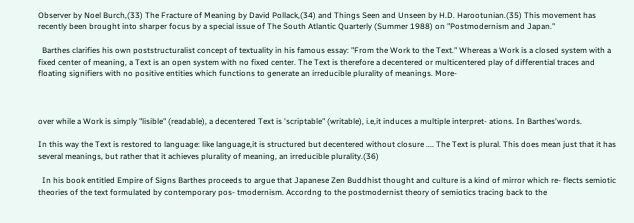Observer by Noel Burch,(33) The Fracture of Meaning by David Pollack,(34) and Things Seen and Unseen by H.D. Harootunian.(35) This movement has recently been brought into sharper focus by a special issue of The South Atlantic Quarterly (Summer 1988) on "Postmodernism and Japan."

  Barthes clarifies his own poststructuralist concept of textuality in his famous essay: "From the Work to the Text." Whereas a Work is a closed system with a fixed center of meaning, a Text is an open system with no fixed center. The Text is therefore a decentered or multicentered play of differential traces and floating signifiers with no positive entities which functions to generate an irreducible plurality of meanings. More-



over while a Work is simply "lisible" (readable), a decentered Text is 'scriptable" (writable), i.e,it induces a multiple interpret- ations. In Barthes'words.

In this way the Text is restored to language: like language,it is structured but decentered without closure .... The Text is plural. This does mean just that it has several meanings, but rather that it achieves plurality of meaning, an irreducible plurality.(36)

  In his book entitled Empire of Signs Barthes proceeds to argue that Japanese Zen Buddhist thought and culture is a kind of mirror which re- flects semiotic theories of the text formulated by contemporary pos- tmodernism. Accordng to the postmodernist theory of semiotics tracing back to the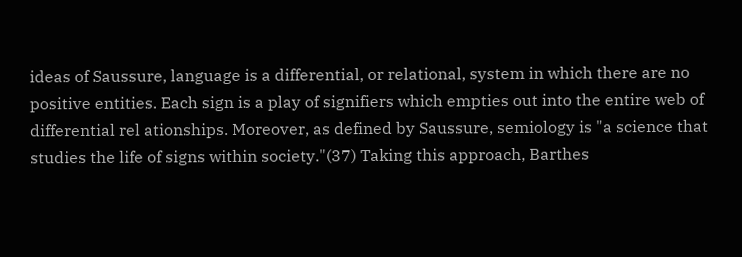ideas of Saussure, language is a differential, or relational, system in which there are no positive entities. Each sign is a play of signifiers which empties out into the entire web of differential rel ationships. Moreover, as defined by Saussure, semiology is "a science that studies the life of signs within society."(37) Taking this approach, Barthes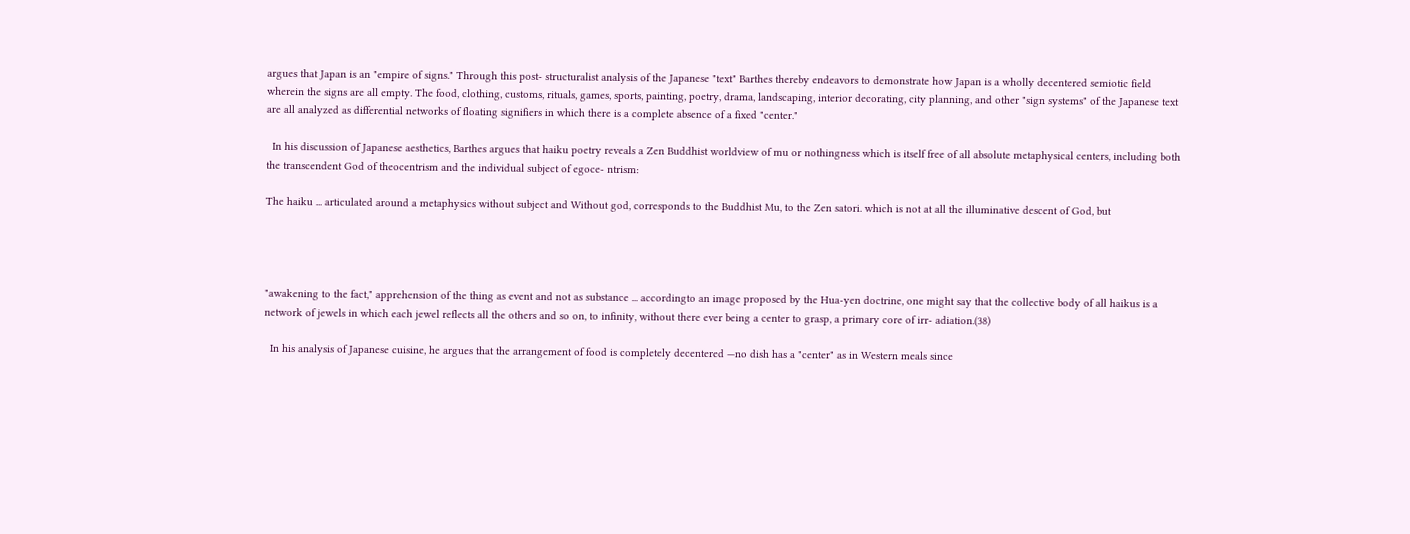argues that Japan is an "empire of signs." Through this post- structuralist analysis of the Japanese "text" Barthes thereby endeavors to demonstrate how Japan is a wholly decentered semiotic field wherein the signs are all empty. The food, clothing, customs, rituals, games, sports, painting, poetry, drama, landscaping, interior decorating, city planning, and other "sign systems" of the Japanese text are all analyzed as differential networks of floating signifiers in which there is a complete absence of a fixed "center."

  In his discussion of Japanese aesthetics, Barthes argues that haiku poetry reveals a Zen Buddhist worldview of mu or nothingness which is itself free of all absolute metaphysical centers, including both the transcendent God of theocentrism and the individual subject of egoce- ntrism:

The haiku ... articulated around a metaphysics without subject and Without god, corresponds to the Buddhist Mu, to the Zen satori. which is not at all the illuminative descent of God, but




"awakening to the fact," apprehension of the thing as event and not as substance ... accordingto an image proposed by the Hua-yen doctrine, one might say that the collective body of all haikus is a network of jewels in which each jewel reflects all the others and so on, to infinity, without there ever being a center to grasp, a primary core of irr- adiation.(38)

  In his analysis of Japanese cuisine, he argues that the arrangement of food is completely decentered —no dish has a "center" as in Western meals since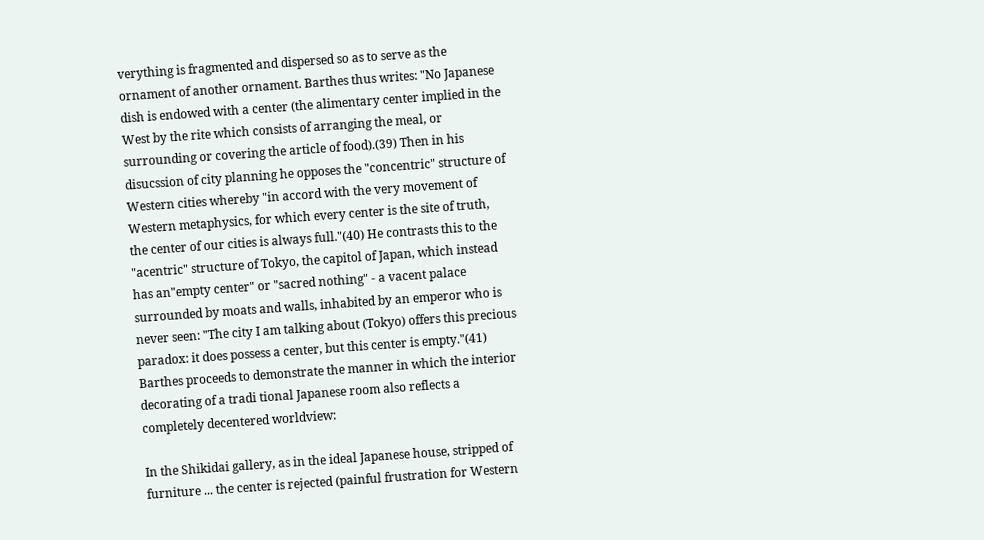verything is fragmented and dispersed so as to serve as the ornament of another ornament. Barthes thus writes: "No Japanese dish is endowed with a center (the alimentary center implied in the West by the rite which consists of arranging the meal, or surrounding or covering the article of food).(39) Then in his disucssion of city planning he opposes the "concentric" structure of Western cities whereby "in accord with the very movement of Western metaphysics, for which every center is the site of truth, the center of our cities is always full."(40) He contrasts this to the "acentric" structure of Tokyo, the capitol of Japan, which instead has an"empty center" or "sacred nothing" - a vacent palace surrounded by moats and walls, inhabited by an emperor who is never seen: "The city I am talking about (Tokyo) offers this precious paradox: it does possess a center, but this center is empty."(41) Barthes proceeds to demonstrate the manner in which the interior decorating of a tradi tional Japanese room also reflects a completely decentered worldview:

In the Shikidai gallery, as in the ideal Japanese house, stripped of furniture ... the center is rejected (painful frustration for Western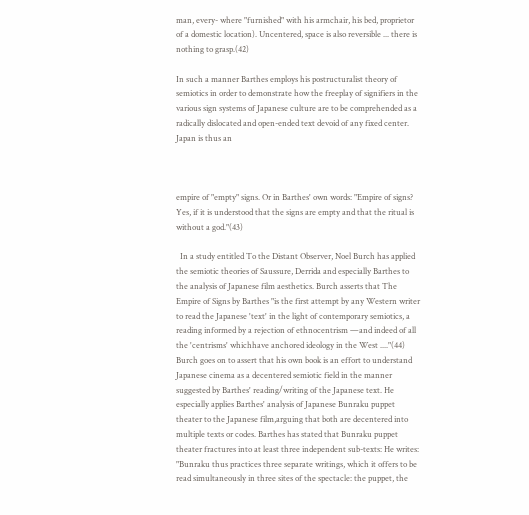man, every- where "furnished" with his armchair, his bed, proprietor of a domestic location). Uncentered, space is also reversible ... there is nothing to grasp.(42)

In such a manner Barthes employs his postructuralist theory of semiotics in order to demonstrate how the freeplay of signifiers in the various sign systems of Japanese culture are to be comprehended as a radically dislocated and open-ended text devoid of any fixed center. Japan is thus an



empire of "empty" signs. Or in Barthes' own words: "Empire of signs? Yes, if it is understood that the signs are empty and that the ritual is without a god."(43)

  In a study entitled To the Distant Observer, Noel Burch has applied the semiotic theories of Saussure, Derrida and especially Barthes to the analysis of Japanese film aesthetics. Burch asserts that The Empire of Signs by Barthes "is the first attempt by any Western writer to read the Japanese 'text' in the light of contemporary semiotics, a reading informed by a rejection of ethnocentrism —and indeed of all the 'centrisms' whichhave anchored ideology in the West ...."(44) Burch goes on to assert that his own book is an effort to understand Japanese cinema as a decentered semiotic field in the manner suggested by Barthes' reading/writing of the Japanese text. He especially applies Barthes' analysis of Japanese Bunraku puppet theater to the Japanese film,arguing that both are decentered into multiple texts or codes. Barthes has stated that Bunraku puppet theater fractures into at least three independent sub-texts: He writes: "Bunraku thus practices three separate writings, which it offers to be read simultaneously in three sites of the spectacle: the puppet, the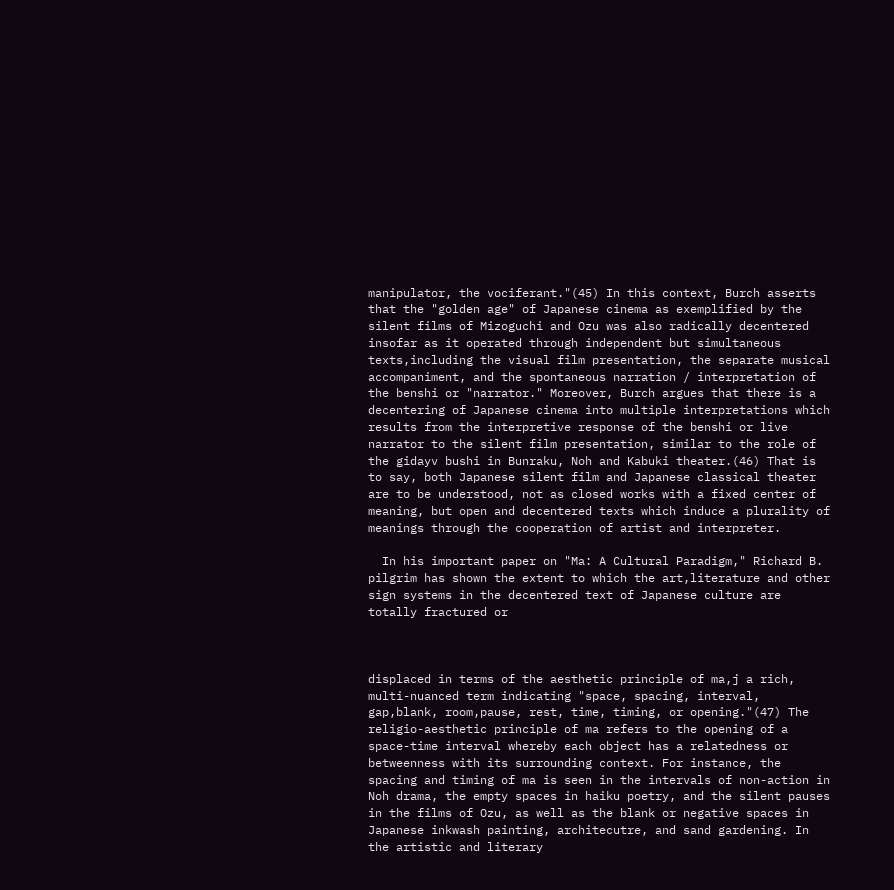manipulator, the vociferant."(45) In this context, Burch asserts that the "golden age" of Japanese cinema as exemplified by the silent films of Mizoguchi and Ozu was also radically decentered insofar as it operated through independent but simultaneous texts,including the visual film presentation, the separate musical accompaniment, and the spontaneous narration / interpretation of the benshi or "narrator." Moreover, Burch argues that there is a decentering of Japanese cinema into multiple interpretations which results from the interpretive response of the benshi or live narrator to the silent film presentation, similar to the role of the gidayv bushi in Bunraku, Noh and Kabuki theater.(46) That is to say, both Japanese silent film and Japanese classical theater are to be understood, not as closed works with a fixed center of meaning, but open and decentered texts which induce a plurality of meanings through the cooperation of artist and interpreter.

  In his important paper on "Ma: A Cultural Paradigm," Richard B. pilgrim has shown the extent to which the art,literature and other sign systems in the decentered text of Japanese culture are totally fractured or



displaced in terms of the aesthetic principle of ma,j a rich, multi-nuanced term indicating "space, spacing, interval, gap,blank, room,pause, rest, time, timing, or opening."(47) The religio-aesthetic principle of ma refers to the opening of a space-time interval whereby each object has a relatedness or betweenness with its surrounding context. For instance, the spacing and timing of ma is seen in the intervals of non-action in Noh drama, the empty spaces in haiku poetry, and the silent pauses in the films of Ozu, as well as the blank or negative spaces in Japanese inkwash painting, architecutre, and sand gardening. In the artistic and literary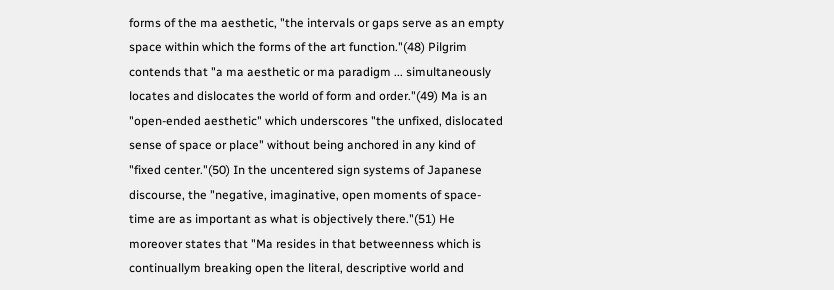forms of the ma aesthetic, "the intervals or gaps serve as an empty space within which the forms of the art function."(48) Pilgrim contends that "a ma aesthetic or ma paradigm ... simultaneously locates and dislocates the world of form and order."(49) Ma is an "open-ended aesthetic" which underscores "the unfixed, dislocated sense of space or place" without being anchored in any kind of "fixed center."(50) In the uncentered sign systems of Japanese discourse, the "negative, imaginative, open moments of space-time are as important as what is objectively there."(51) He moreover states that "Ma resides in that betweenness which is continuallym breaking open the literal, descriptive world and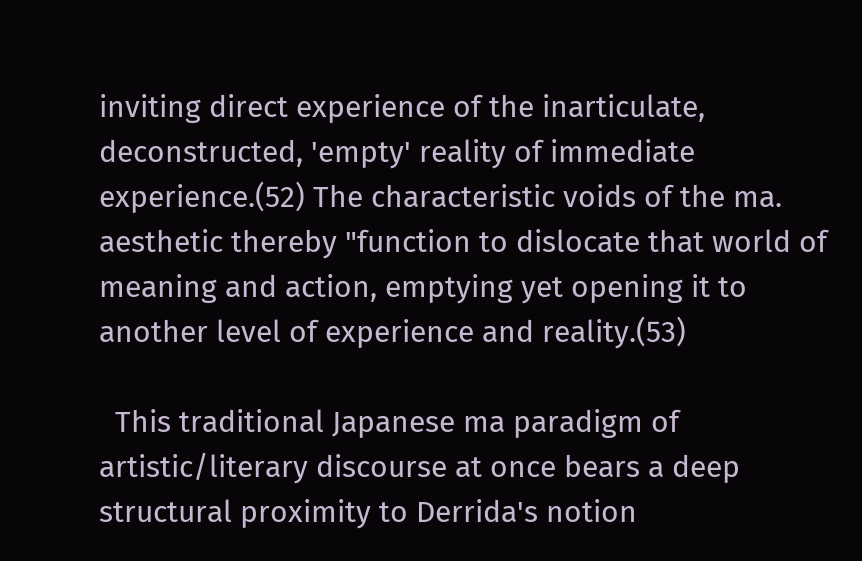inviting direct experience of the inarticulate, deconstructed, 'empty' reality of immediate experience.(52) The characteristic voids of the ma. aesthetic thereby "function to dislocate that world of meaning and action, emptying yet opening it to another level of experience and reality.(53)

  This traditional Japanese ma paradigm of artistic/literary discourse at once bears a deep structural proximity to Derrida's notion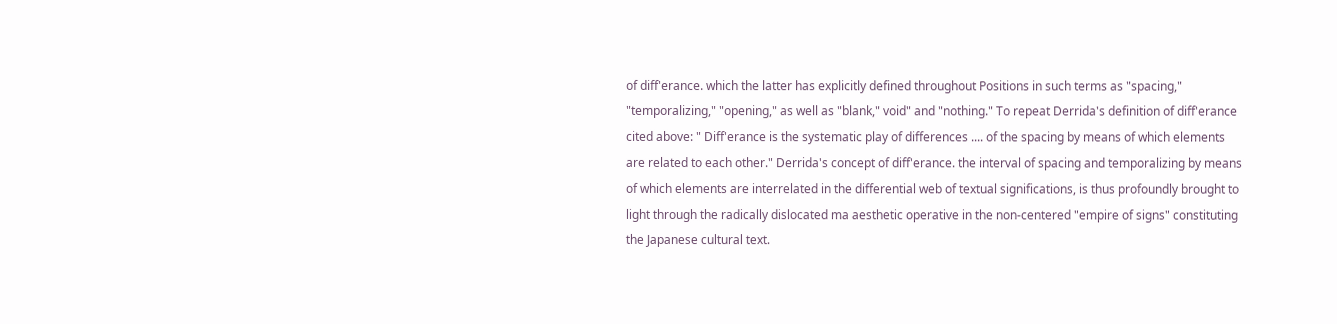of diff'erance. which the latter has explicitly defined throughout Positions in such terms as "spacing," "temporalizing," "opening," as well as "blank," void" and "nothing." To repeat Derrida's definition of diff'erance cited above: " Diff'erance is the systematic play of differences .... of the spacing by means of which elements are related to each other." Derrida's concept of diff'erance. the interval of spacing and temporalizing by means of which elements are interrelated in the differential web of textual significations, is thus profoundly brought to light through the radically dislocated ma aesthetic operative in the non-centered "empire of signs" constituting the Japanese cultural text.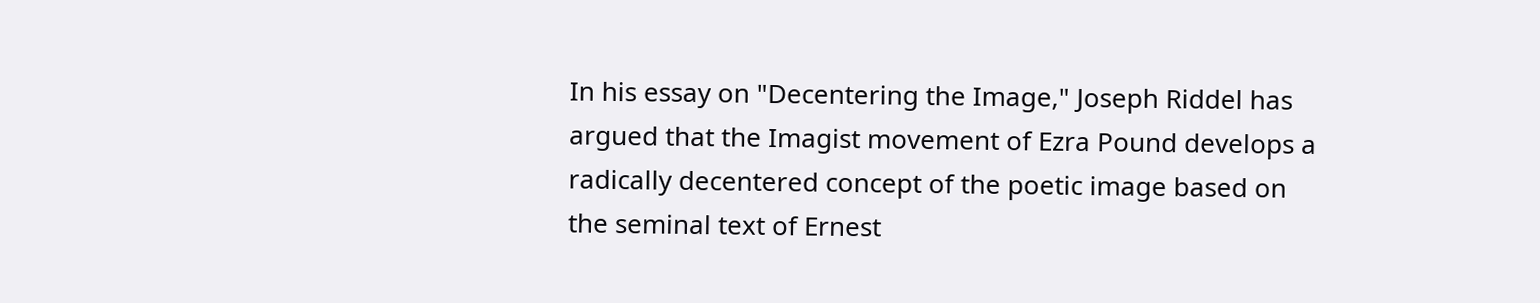In his essay on "Decentering the Image," Joseph Riddel has argued that the Imagist movement of Ezra Pound develops a radically decentered concept of the poetic image based on the seminal text of Ernest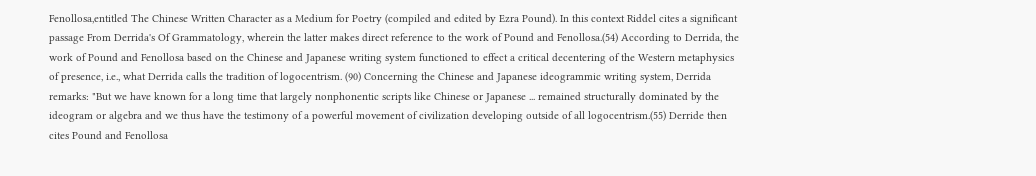Fenollosa,entitled The Chinese Written Character as a Medium for Poetry (compiled and edited by Ezra Pound). In this context Riddel cites a significant passage From Derrida's Of Grammatology, wherein the latter makes direct reference to the work of Pound and Fenollosa.(54) According to Derrida, the work of Pound and Fenollosa based on the Chinese and Japanese writing system functioned to effect a critical decentering of the Western metaphysics of presence, i.e., what Derrida calls the tradition of logocentrism. (90) Concerning the Chinese and Japanese ideogrammic writing system, Derrida remarks: "But we have known for a long time that largely nonphonentic scripts like Chinese or Japanese ... remained structurally dominated by the ideogram or algebra and we thus have the testimony of a powerful movement of civilization developing outside of all logocentrism.(55) Derride then cites Pound and Fenollosa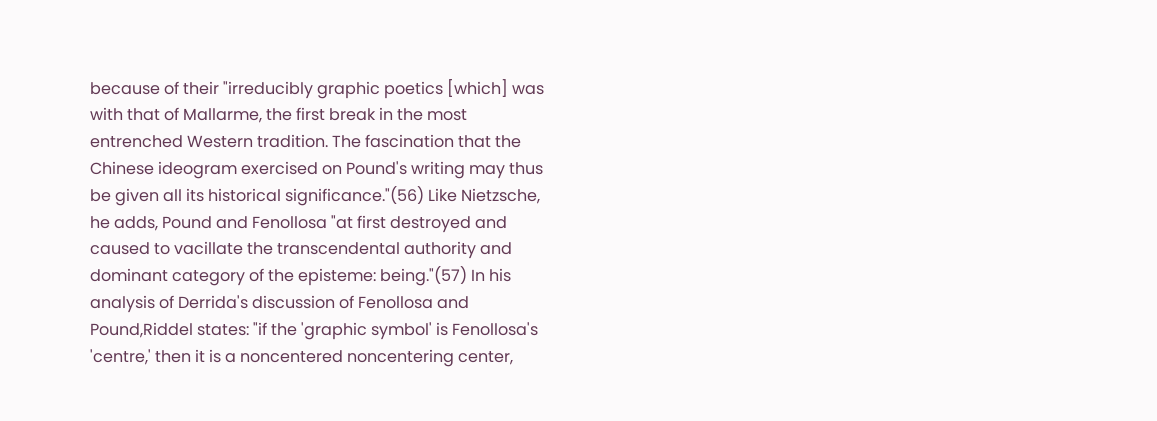because of their "irreducibly graphic poetics [which] was with that of Mallarme, the first break in the most entrenched Western tradition. The fascination that the Chinese ideogram exercised on Pound's writing may thus be given all its historical significance."(56) Like Nietzsche, he adds, Pound and Fenollosa "at first destroyed and caused to vacillate the transcendental authority and dominant category of the episteme: being."(57) In his analysis of Derrida's discussion of Fenollosa and Pound,Riddel states: "if the 'graphic symbol' is Fenollosa's 'centre,' then it is a noncentered noncentering center,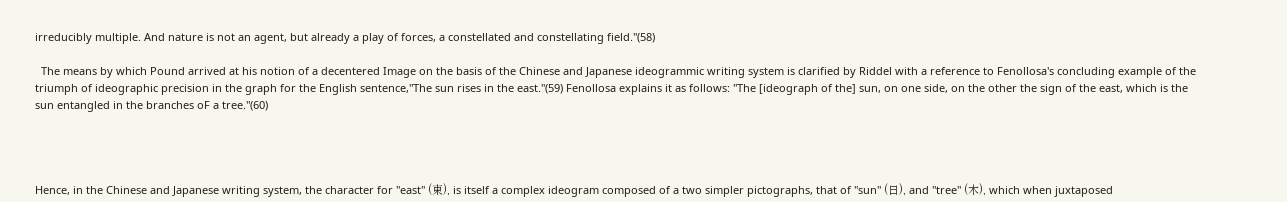irreducibly multiple. And nature is not an agent, but already a play of forces, a constellated and constellating field."(58)

  The means by which Pound arrived at his notion of a decentered Image on the basis of the Chinese and Japanese ideogrammic writing system is clarified by Riddel with a reference to Fenollosa's concluding example of the triumph of ideographic precision in the graph for the English sentence,"The sun rises in the east."(59) Fenollosa explains it as follows: "The [ideograph of the] sun, on one side, on the other the sign of the east, which is the sun entangled in the branches oF a tree."(60)




Hence, in the Chinese and Japanese writing system, the character for "east" (東), is itself a complex ideogram composed of a two simpler pictographs, that of "sun" (日), and "tree" (木), which when juxtaposed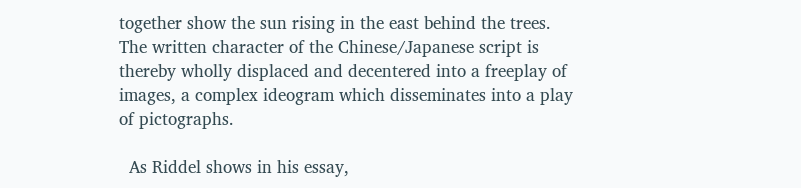together show the sun rising in the east behind the trees. The written character of the Chinese/Japanese script is thereby wholly displaced and decentered into a freeplay of images, a complex ideogram which disseminates into a play of pictographs.

  As Riddel shows in his essay,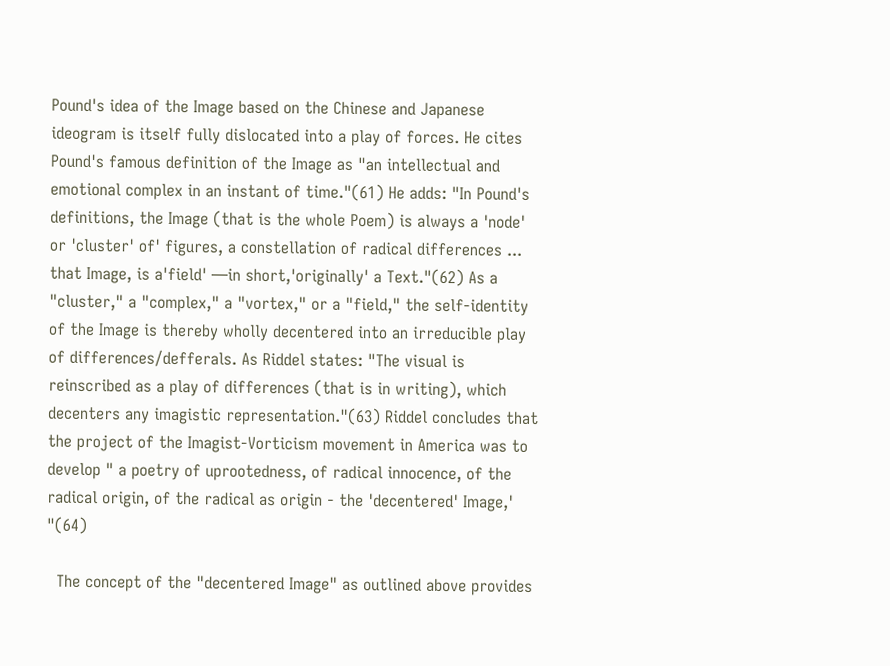Pound's idea of the Image based on the Chinese and Japanese ideogram is itself fully dislocated into a play of forces. He cites Pound's famous definition of the Image as "an intellectual and emotional complex in an instant of time."(61) He adds: "In Pound's definitions, the Image (that is the whole Poem) is always a 'node' or 'cluster' of' figures, a constellation of radical differences ... that Image, is a'field' —in short,'originally' a Text."(62) As a "cluster," a "complex," a "vortex," or a "field," the self-identity of the Image is thereby wholly decentered into an irreducible play of differences/defferals. As Riddel states: "The visual is reinscribed as a play of differences (that is in writing), which decenters any imagistic representation."(63) Riddel concludes that the project of the Imagist-Vorticism movement in America was to develop " a poetry of uprootedness, of radical innocence, of the radical origin, of the radical as origin - the 'decentered' Image,' "(64)

  The concept of the "decentered Image" as outlined above provides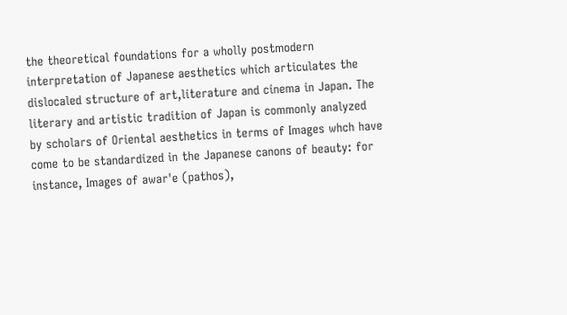the theoretical foundations for a wholly postmodern interpretation of Japanese aesthetics which articulates the dislocaled structure of art,literature and cinema in Japan. The literary and artistic tradition of Japan is commonly analyzed by scholars of Oriental aesthetics in terms of Images whch have come to be standardized in the Japanese canons of beauty: for instance, Images of awar'e (pathos),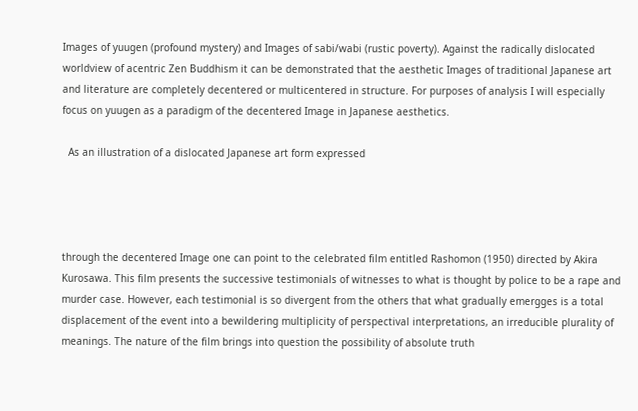Images of yuugen (profound mystery) and Images of sabi/wabi (rustic poverty). Against the radically dislocated worldview of acentric Zen Buddhism it can be demonstrated that the aesthetic Images of traditional Japanese art and literature are completely decentered or multicentered in structure. For purposes of analysis I will especially focus on yuugen as a paradigm of the decentered Image in Japanese aesthetics.

  As an illustration of a dislocated Japanese art form expressed




through the decentered Image one can point to the celebrated film entitled Rashomon (1950) directed by Akira Kurosawa. This film presents the successive testimonials of witnesses to what is thought by police to be a rape and murder case. However, each testimonial is so divergent from the others that what gradually emergges is a total displacement of the event into a bewildering multiplicity of perspectival interpretations, an irreducible plurality of meanings. The nature of the film brings into question the possibility of absolute truth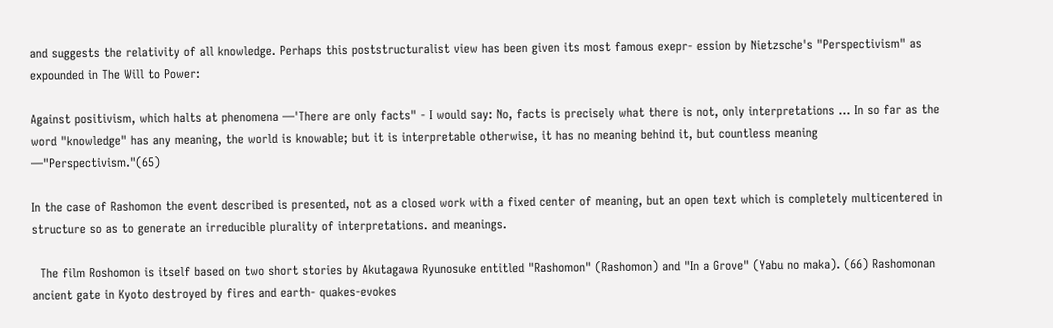and suggests the relativity of all knowledge. Perhaps this poststructuralist view has been given its most famous exepr- ession by Nietzsche's "Perspectivism" as expounded in The Will to Power:

Against positivism, which halts at phenomena —'There are only facts" - I would say: No, facts is precisely what there is not, only interpretations ... In so far as the word "knowledge" has any meaning, the world is knowable; but it is interpretable otherwise, it has no meaning behind it, but countless meaning —"Perspectivism."(65)

In the case of Rashomon the event described is presented, not as a closed work with a fixed center of meaning, but an open text which is completely multicentered in structure so as to generate an irreducible plurality of interpretations. and meanings.

  The film Roshomon is itself based on two short stories by Akutagawa Ryunosuke entitled "Rashomon" (Rashomon) and "In a Grove" (Yabu no maka). (66) Rashomonan ancient gate in Kyoto destroyed by fires and earth- quakes-evokes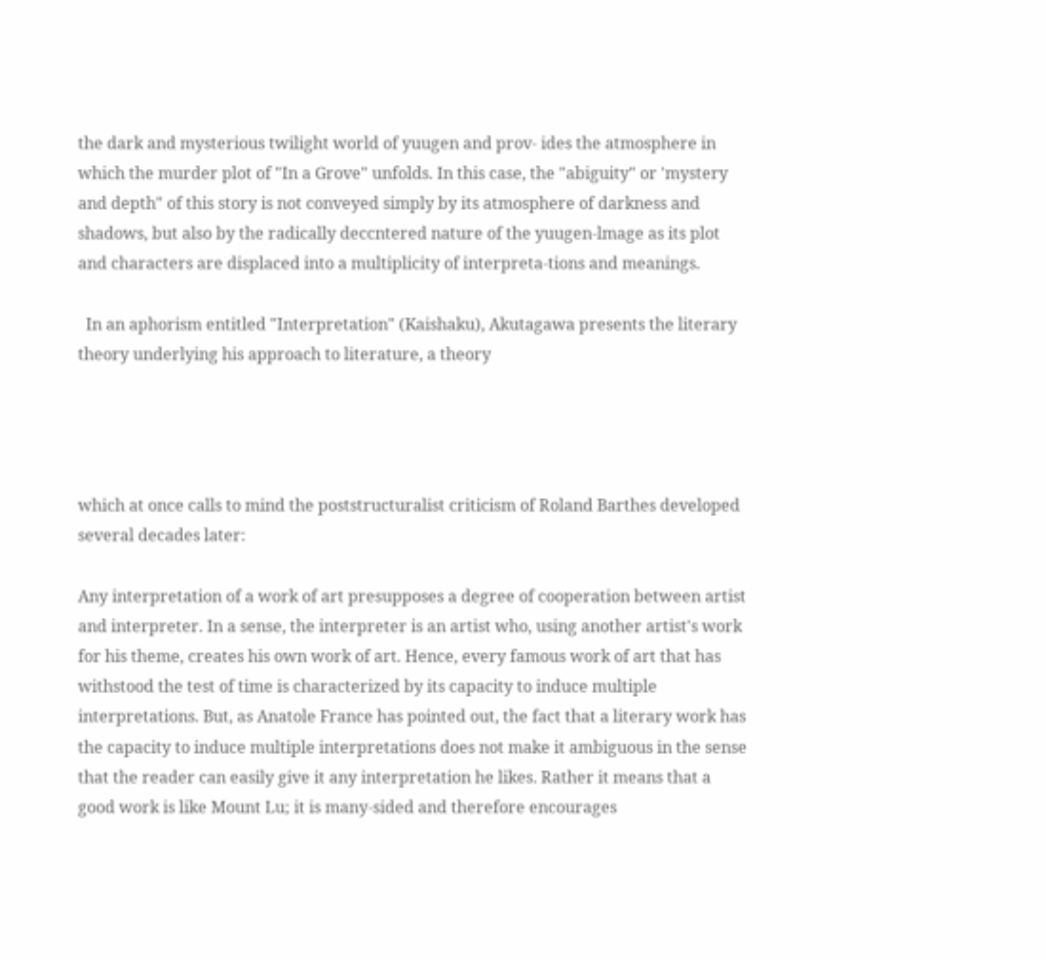the dark and mysterious twilight world of yuugen and prov- ides the atmosphere in which the murder plot of "In a Grove" unfolds. In this case, the "abiguity" or 'mystery and depth" of this story is not conveyed simply by its atmosphere of darkness and shadows, but also by the radically deccntered nature of the yuugen-lmage as its plot and characters are displaced into a multiplicity of interpreta-tions and meanings.

  In an aphorism entitled "Interpretation" (Kaishaku), Akutagawa presents the literary theory underlying his approach to literature, a theory




which at once calls to mind the poststructuralist criticism of Roland Barthes developed several decades later:

Any interpretation of a work of art presupposes a degree of cooperation between artist and interpreter. In a sense, the interpreter is an artist who, using another artist's work for his theme, creates his own work of art. Hence, every famous work of art that has withstood the test of time is characterized by its capacity to induce multiple interpretations. But, as Anatole France has pointed out, the fact that a literary work has the capacity to induce multiple interpretations does not make it ambiguous in the sense that the reader can easily give it any interpretation he likes. Rather it means that a good work is like Mount Lu; it is many-sided and therefore encourages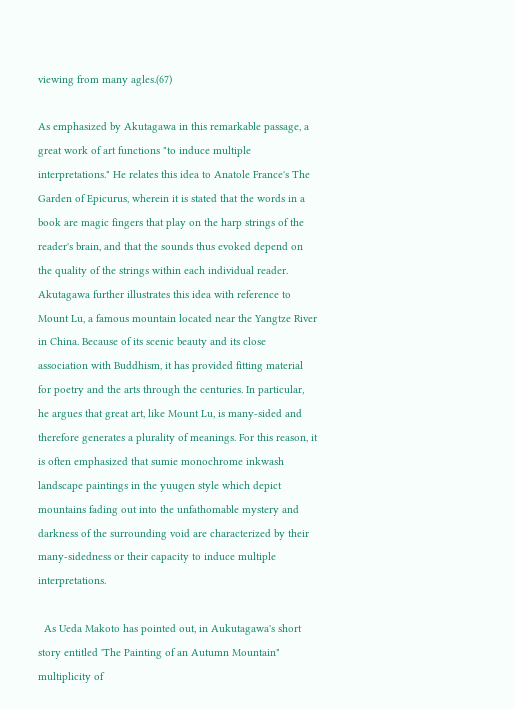viewing from many agles.(67)

As emphasized by Akutagawa in this remarkable passage, a great work of art functions "to induce multiple interpretations." He relates this idea to Anatole France's The Garden of Epicurus, wherein it is stated that the words in a book are magic fingers that play on the harp strings of the reader's brain, and that the sounds thus evoked depend on the quality of the strings within each individual reader. Akutagawa further illustrates this idea with reference to Mount Lu, a famous mountain located near the Yangtze River in China. Because of its scenic beauty and its close association with Buddhism, it has provided fitting material for poetry and the arts through the centuries. In particular, he argues that great art, like Mount Lu, is many-sided and therefore generates a plurality of meanings. For this reason, it is often emphasized that sumie monochrome inkwash landscape paintings in the yuugen style which depict mountains fading out into the unfathomable mystery and darkness of the surrounding void are characterized by their many-sidedness or their capacity to induce multiple interpretations.

  As Ueda Makoto has pointed out, in Aukutagawa's short story entitled 'The Painting of an Autumn Mountain" multiplicity of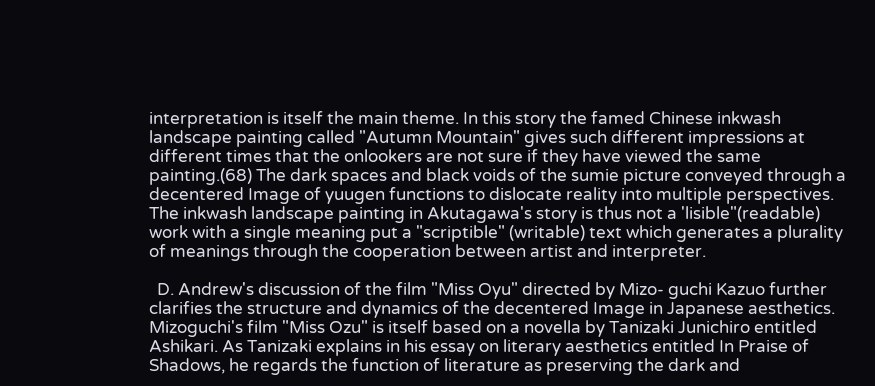interpretation is itself the main theme. In this story the famed Chinese inkwash landscape painting called "Autumn Mountain" gives such different impressions at different times that the onlookers are not sure if they have viewed the same painting.(68) The dark spaces and black voids of the sumie picture conveyed through a decentered Image of yuugen functions to dislocate reality into multiple perspectives. The inkwash landscape painting in Akutagawa's story is thus not a 'lisible"(readable) work with a single meaning put a "scriptible" (writable) text which generates a plurality of meanings through the cooperation between artist and interpreter.

  D. Andrew's discussion of the film "Miss Oyu" directed by Mizo- guchi Kazuo further clarifies the structure and dynamics of the decentered Image in Japanese aesthetics. Mizoguchi's film "Miss Ozu" is itself based on a novella by Tanizaki Junichiro entitled Ashikari. As Tanizaki explains in his essay on literary aesthetics entitled In Praise of Shadows, he regards the function of literature as preserving the dark and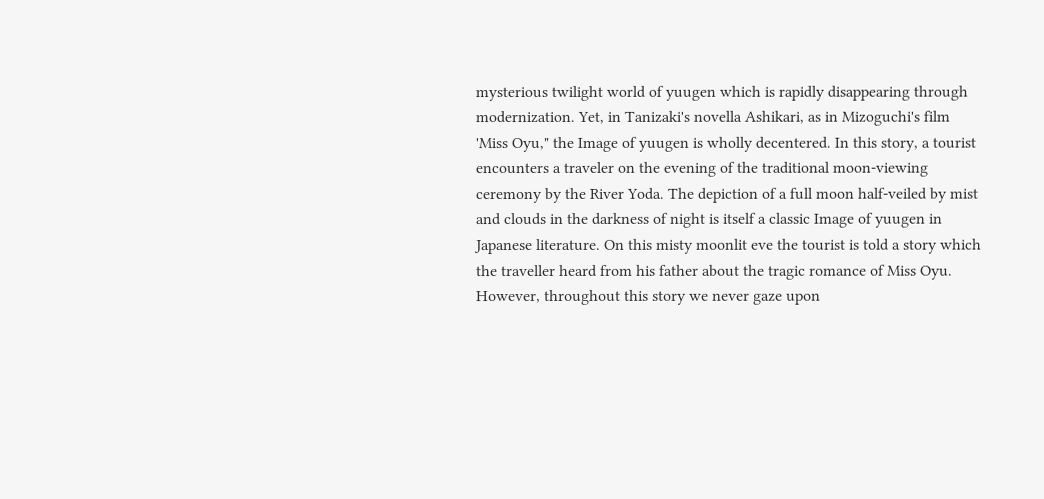mysterious twilight world of yuugen which is rapidly disappearing through modernization. Yet, in Tanizaki's novella Ashikari, as in Mizoguchi's film 'Miss Oyu," the Image of yuugen is wholly decentered. In this story, a tourist encounters a traveler on the evening of the traditional moon-viewing ceremony by the River Yoda. The depiction of a full moon half-veiled by mist and clouds in the darkness of night is itself a classic Image of yuugen in Japanese literature. On this misty moonlit eve the tourist is told a story which the traveller heard from his father about the tragic romance of Miss Oyu. However, throughout this story we never gaze upon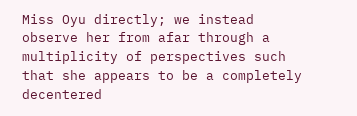Miss Oyu directly; we instead observe her from afar through a multiplicity of perspectives such that she appears to be a completely decentered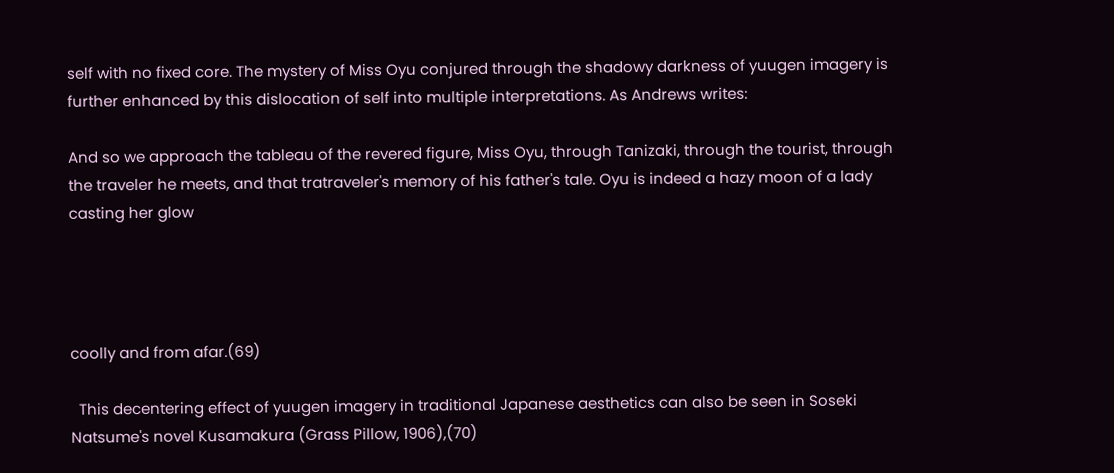self with no fixed core. The mystery of Miss Oyu conjured through the shadowy darkness of yuugen imagery is further enhanced by this dislocation of self into multiple interpretations. As Andrews writes:

And so we approach the tableau of the revered figure, Miss Oyu, through Tanizaki, through the tourist, through the traveler he meets, and that tratraveler's memory of his father's tale. Oyu is indeed a hazy moon of a lady casting her glow




coolly and from afar.(69)

  This decentering effect of yuugen imagery in traditional Japanese aesthetics can also be seen in Soseki Natsume's novel Kusamakura (Grass Pillow, 1906),(70)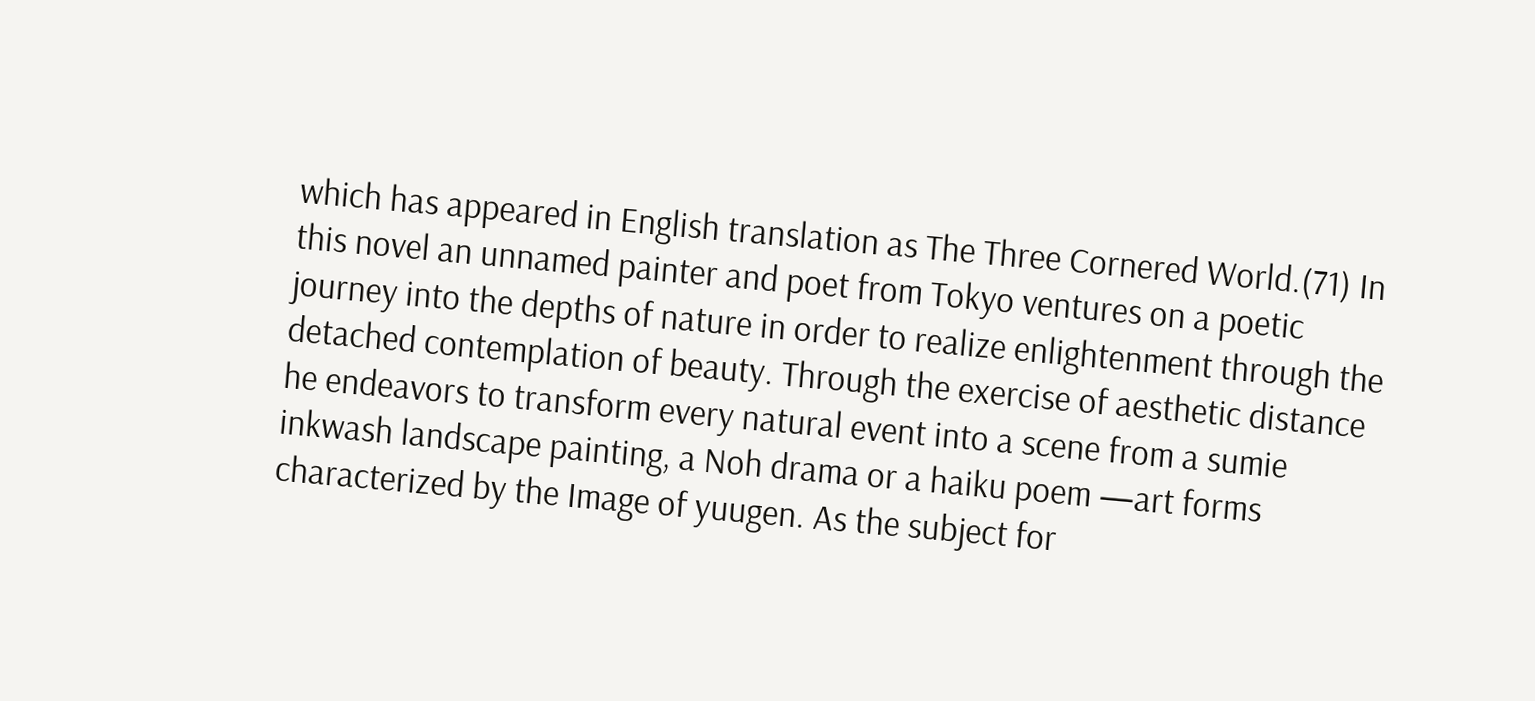which has appeared in English translation as The Three Cornered World.(71) In this novel an unnamed painter and poet from Tokyo ventures on a poetic journey into the depths of nature in order to realize enlightenment through the detached contemplation of beauty. Through the exercise of aesthetic distance he endeavors to transform every natural event into a scene from a sumie inkwash landscape painting, a Noh drama or a haiku poem —art forms characterized by the Image of yuugen. As the subject for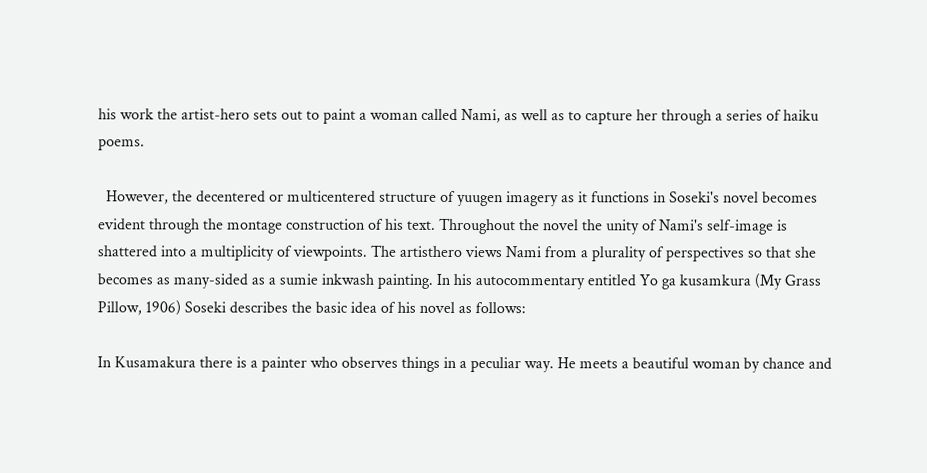his work the artist-hero sets out to paint a woman called Nami, as well as to capture her through a series of haiku poems.

  However, the decentered or multicentered structure of yuugen imagery as it functions in Soseki's novel becomes evident through the montage construction of his text. Throughout the novel the unity of Nami's self-image is shattered into a multiplicity of viewpoints. The artisthero views Nami from a plurality of perspectives so that she becomes as many-sided as a sumie inkwash painting. In his autocommentary entitled Yo ga kusamkura (My Grass Pillow, 1906) Soseki describes the basic idea of his novel as follows:

In Kusamakura there is a painter who observes things in a peculiar way. He meets a beautiful woman by chance and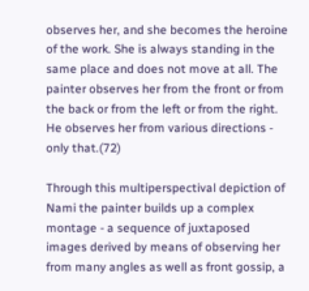observes her, and she becomes the heroine of the work. She is always standing in the same place and does not move at all. The painter observes her from the front or from the back or from the left or from the right. He observes her from various directions - only that.(72)

Through this multiperspectival depiction of Nami the painter builds up a complex montage - a sequence of juxtaposed images derived by means of observing her from many angles as well as front gossip, a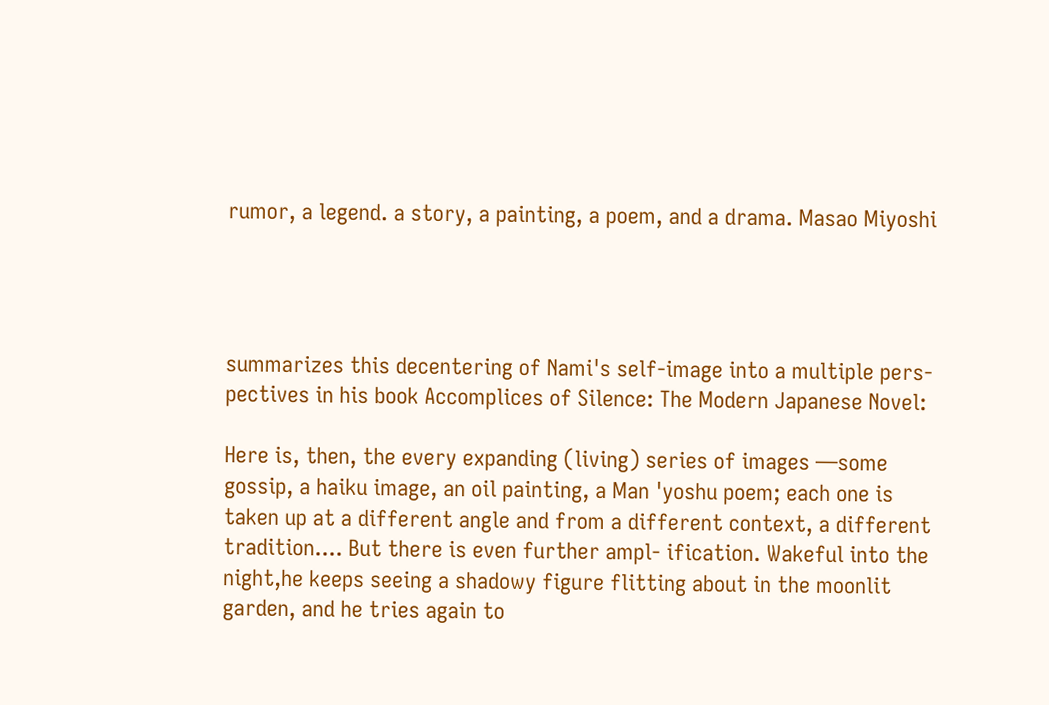rumor, a legend. a story, a painting, a poem, and a drama. Masao Miyoshi




summarizes this decentering of Nami's self-image into a multiple pers- pectives in his book Accomplices of Silence: The Modern Japanese Novel:

Here is, then, the every expanding (living) series of images —some gossip, a haiku image, an oil painting, a Man 'yoshu poem; each one is taken up at a different angle and from a different context, a different tradition.... But there is even further ampl- ification. Wakeful into the night,he keeps seeing a shadowy figure flitting about in the moonlit garden, and he tries again to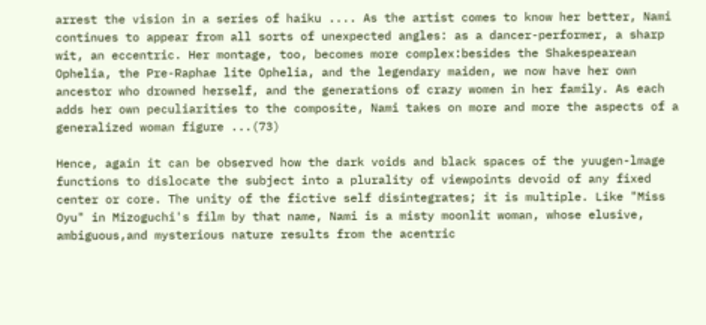arrest the vision in a series of haiku .... As the artist comes to know her better, Nami continues to appear from all sorts of unexpected angles: as a dancer-performer, a sharp wit, an eccentric. Her montage, too, becomes more complex:besides the Shakespearean Ophelia, the Pre-Raphae lite Ophelia, and the legendary maiden, we now have her own ancestor who drowned herself, and the generations of crazy women in her family. As each adds her own peculiarities to the composite, Nami takes on more and more the aspects of a generalized woman figure ...(73)

Hence, again it can be observed how the dark voids and black spaces of the yuugen-lmage functions to dislocate the subject into a plurality of viewpoints devoid of any fixed center or core. The unity of the fictive self disintegrates; it is multiple. Like "Miss Oyu" in Mizoguchi's film by that name, Nami is a misty moonlit woman, whose elusive, ambiguous,and mysterious nature results from the acentric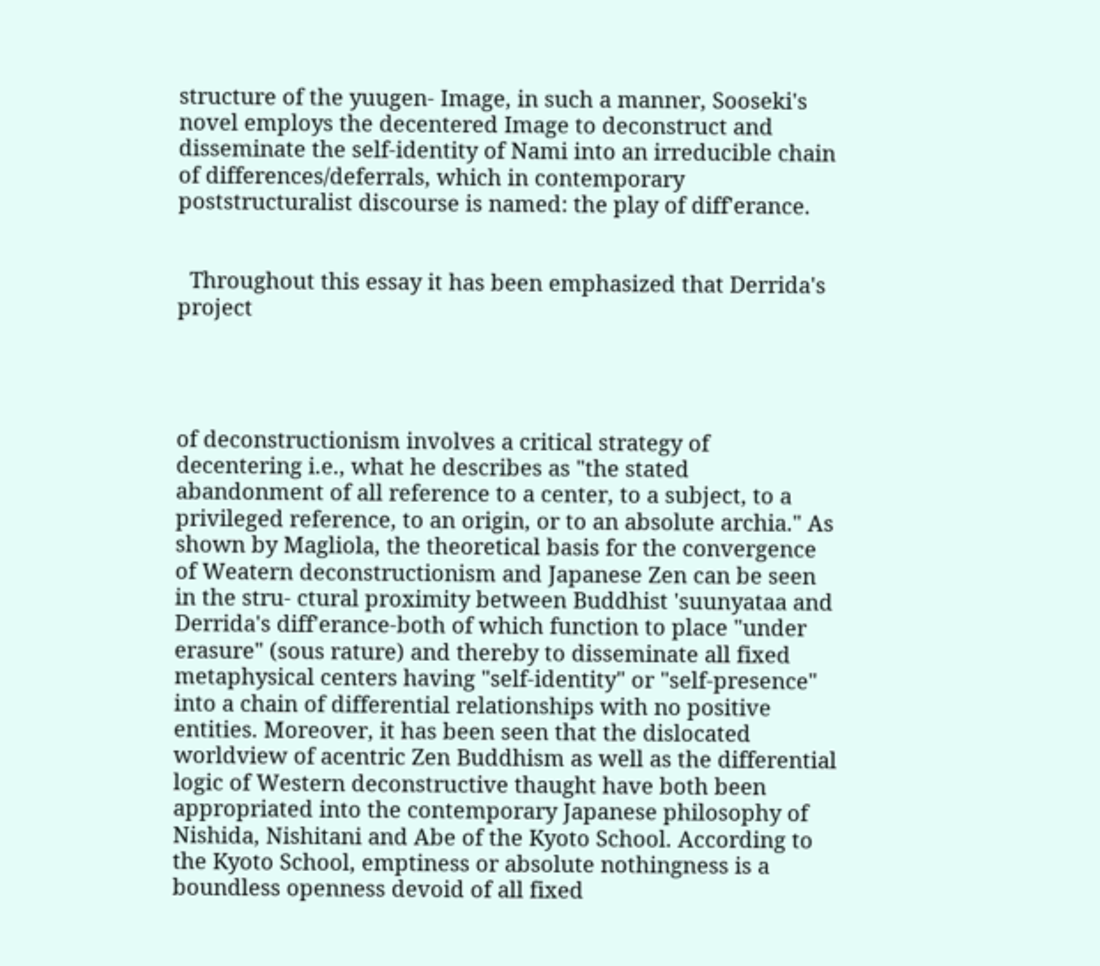structure of the yuugen- Image, in such a manner, Sooseki's novel employs the decentered Image to deconstruct and disseminate the self-identity of Nami into an irreducible chain of differences/deferrals, which in contemporary poststructuralist discourse is named: the play of diff'erance.


  Throughout this essay it has been emphasized that Derrida's project




of deconstructionism involves a critical strategy of decentering i.e., what he describes as "the stated abandonment of all reference to a center, to a subject, to a privileged reference, to an origin, or to an absolute archia." As shown by Magliola, the theoretical basis for the convergence of Weatern deconstructionism and Japanese Zen can be seen in the stru- ctural proximity between Buddhist 'suunyataa and Derrida's diff'erance-both of which function to place "under erasure" (sous rature) and thereby to disseminate all fixed metaphysical centers having "self-identity" or "self-presence" into a chain of differential relationships with no positive entities. Moreover, it has been seen that the dislocated worldview of acentric Zen Buddhism as well as the differential logic of Western deconstructive thaught have both been appropriated into the contemporary Japanese philosophy of Nishida, Nishitani and Abe of the Kyoto School. According to the Kyoto School, emptiness or absolute nothingness is a boundless openness devoid of all fixed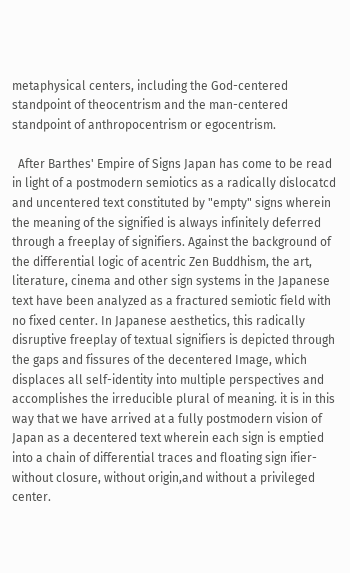metaphysical centers, including the God-centered standpoint of theocentrism and the man-centered standpoint of anthropocentrism or egocentrism.

  After Barthes' Empire of Signs Japan has come to be read in light of a postmodern semiotics as a radically dislocatcd and uncentered text constituted by "empty" signs wherein the meaning of the signified is always infinitely deferred through a freeplay of signifiers. Against the background of the differential logic of acentric Zen Buddhism, the art, literature, cinema and other sign systems in the Japanese text have been analyzed as a fractured semiotic field with no fixed center. In Japanese aesthetics, this radically disruptive freeplay of textual signifiers is depicted through the gaps and fissures of the decentered Image, which displaces all self-identity into multiple perspectives and accomplishes the irreducible plural of meaning. it is in this way that we have arrived at a fully postmodern vision of Japan as a decentered text wherein each sign is emptied into a chain of differential traces and floating sign ifier-without closure, without origin,and without a privileged center.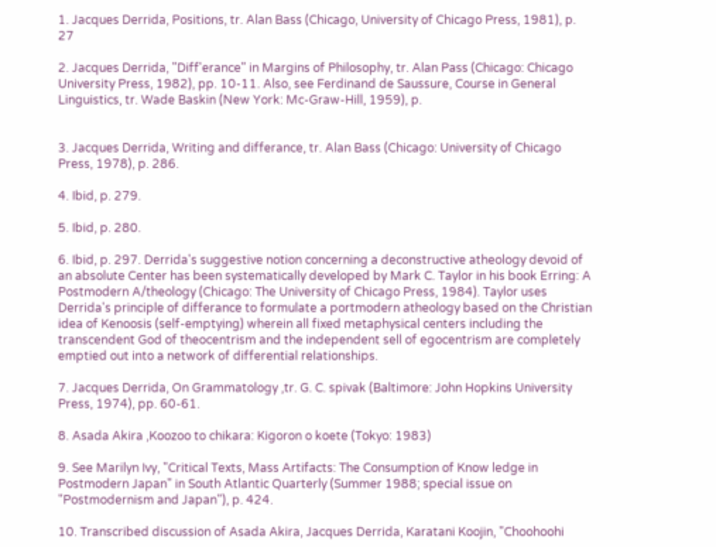1. Jacques Derrida, Positions, tr. Alan Bass (Chicago, University of Chicago Press, 1981), p. 27

2. Jacques Derrida, "Diff'erance" in Margins of Philosophy, tr. Alan Pass (Chicago: Chicago University Press, 1982), pp. 10-11. Also, see Ferdinand de Saussure, Course in General Linguistics, tr. Wade Baskin (New York: Mc-Graw-Hill, 1959), p.


3. Jacques Derrida, Writing and differance, tr. Alan Bass (Chicago: University of Chicago Press, 1978), p. 286.

4. Ibid, p. 279.

5. Ibid, p. 280.

6. Ibid, p. 297. Derrida's suggestive notion concerning a deconstructive atheology devoid of an absolute Center has been systematically developed by Mark C. Taylor in his book Erring: A Postmodern A/theology (Chicago: The University of Chicago Press, 1984). Taylor uses Derrida's principle of differance to formulate a portmodern atheology based on the Christian idea of Kenoosis (self-emptying) wherein all fixed metaphysical centers including the transcendent God of theocentrism and the independent sell of egocentrism are completely emptied out into a network of differential relationships.

7. Jacques Derrida, On Grammatology ,tr. G. C. spivak (Baltimore: John Hopkins University Press, 1974), pp. 60-61.

8. Asada Akira ,Koozoo to chikara: Kigoron o koete (Tokyo: 1983)

9. See Marilyn Ivy, "Critical Texts, Mass Artifacts: The Consumption of Know ledge in Postmodern Japan" in South Atlantic Quarterly (Summer 1988; special issue on "Postmodernism and Japan"), p. 424.

10. Transcribed discussion of Asada Akira, Jacques Derrida, Karatani Koojin, "Choohoohi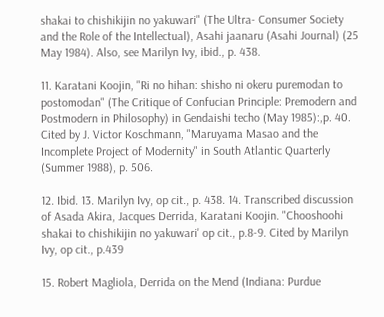shakai to chishikijin no yakuwari" (The Ultra- Consumer Society and the Role of the Intellectual), Asahi jaanaru (Asahi Journal) (25 May 1984). Also, see Marilyn Ivy, ibid., p. 438.

11. Karatani Koojin, "Ri no hihan: shisho ni okeru puremodan to postomodan" (The Critique of Confucian Principle: Premodern and Postmodern in Philosophy) in Gendaishi techo (May 1985):,p. 40. Cited by J. Victor Koschmann, "Maruyama Masao and the Incomplete Project of Modernity" in South Atlantic Quarterly (Summer 1988), p. 506.

12. Ibid. 13. Marilyn Ivy, op cit., p. 438. 14. Transcribed discussion of Asada Akira, Jacques Derrida, Karatani Koojin. "Chooshoohi shakai to chishikijin no yakuwari' op cit., p.8-9. Cited by Marilyn Ivy, op cit., p.439

15. Robert Magliola, Derrida on the Mend (Indiana: Purdue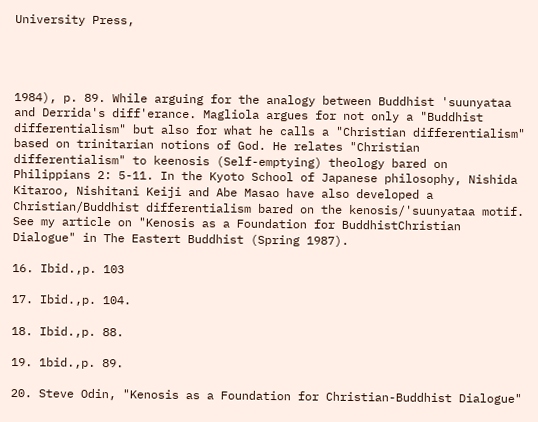University Press,




1984), p. 89. While arguing for the analogy between Buddhist 'suunyataa and Derrida's diff'erance. Magliola argues for not only a "Buddhist differentialism" but also for what he calls a "Christian differentialism" based on trinitarian notions of God. He relates "Christian differentialism" to keenosis (Self-emptying) theology bared on Philippians 2: 5-11. In the Kyoto School of Japanese philosophy, Nishida Kitaroo, Nishitani Keiji and Abe Masao have also developed a Christian/Buddhist differentialism bared on the kenosis/'suunyataa motif. See my article on "Kenosis as a Foundation for BuddhistChristian Dialogue" in The Eastert Buddhist (Spring 1987).

16. Ibid.,p. 103

17. Ibid.,p. 104.

18. Ibid.,p. 88.

19. 1bid.,p. 89.

20. Steve Odin, "Kenosis as a Foundation for Christian-Buddhist Dialogue"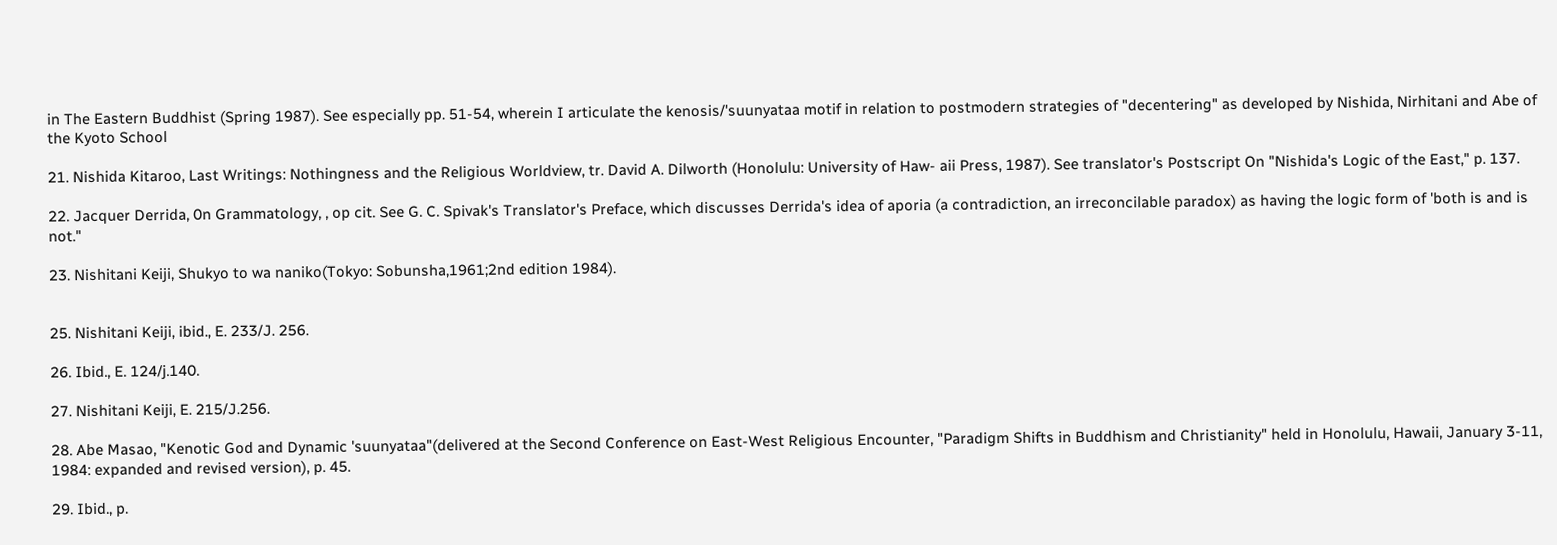in The Eastern Buddhist (Spring 1987). See especially pp. 51-54, wherein I articulate the kenosis/'suunyataa motif in relation to postmodern strategies of "decentering" as developed by Nishida, Nirhitani and Abe of the Kyoto School

21. Nishida Kitaroo, Last Writings: Nothingness and the Religious Worldview, tr. David A. Dilworth (Honolulu: University of Haw- aii Press, 1987). See translator's Postscript On "Nishida's Logic of the East," p. 137.

22. Jacquer Derrida, 0n Grammatology, , op cit. See G. C. Spivak's Translator's Preface, which discusses Derrida's idea of aporia (a contradiction, an irreconcilable paradox) as having the logic form of 'both is and is not."

23. Nishitani Keiji, Shukyo to wa naniko(Tokyo: Sobunsha,1961;2nd edition 1984).


25. Nishitani Keiji, ibid., E. 233/J. 256.

26. Ibid., E. 124/j.140.

27. Nishitani Keiji, E. 215/J.256.

28. Abe Masao, "Kenotic God and Dynamic 'suunyataa"(delivered at the Second Conference on East-West Religious Encounter, "Paradigm Shifts in Buddhism and Christianity" held in Honolulu, Hawaii, January 3-11, 1984: expanded and revised version), p. 45.

29. Ibid., p.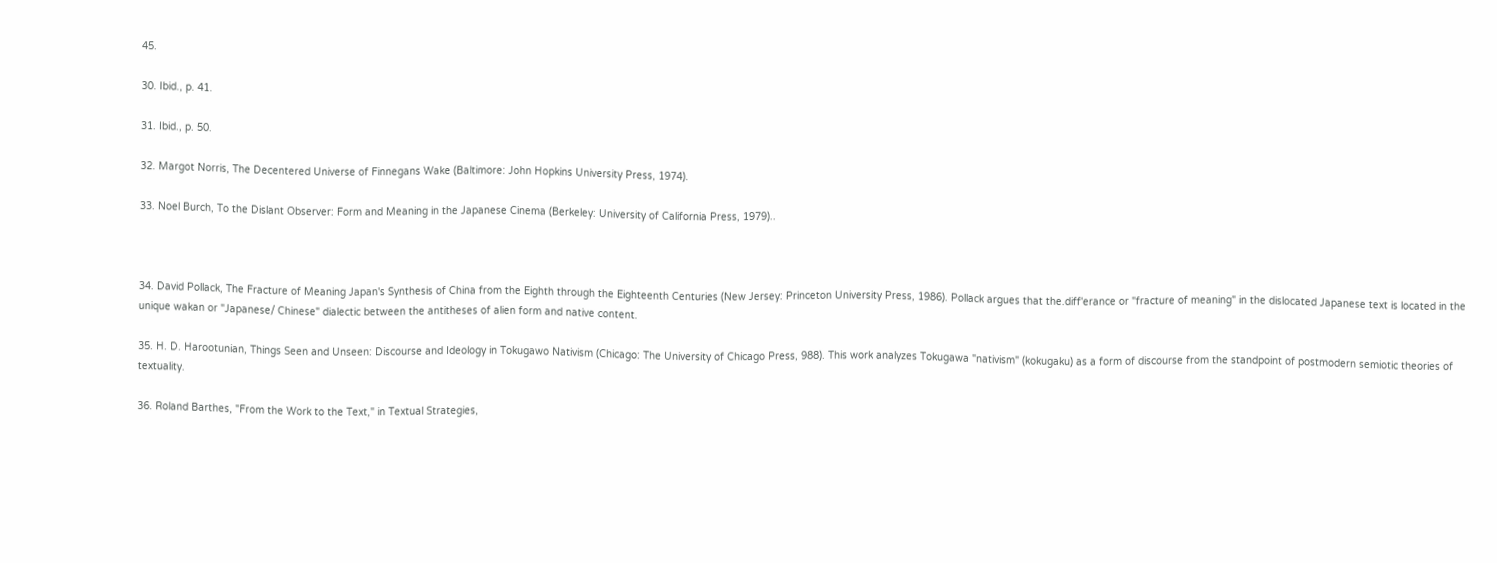45.

30. Ibid., p. 41.

31. Ibid., p. 50.

32. Margot Norris, The Decentered Universe of Finnegans Wake (Baltimore: John Hopkins University Press, 1974).

33. Noel Burch, To the Dislant Observer: Form and Meaning in the Japanese Cinema (Berkeley: University of California Press, 1979)..



34. David Pollack, The Fracture of Meaning Japan's Synthesis of China from the Eighth through the Eighteenth Centuries (New Jersey: Princeton University Press, 1986). Pollack argues that the.diff'erance or "fracture of meaning" in the dislocated Japanese text is located in the unique wakan or "Japanese/ Chinese" dialectic between the antitheses of alien form and native content.

35. H. D. Harootunian, Things Seen and Unseen: Discourse and Ideology in Tokugawo Nativism (Chicago: The University of Chicago Press, 988). This work analyzes Tokugawa "nativism" (kokugaku) as a form of discourse from the standpoint of postmodern semiotic theories of textuality.

36. Roland Barthes, "From the Work to the Text," in Textual Strategies,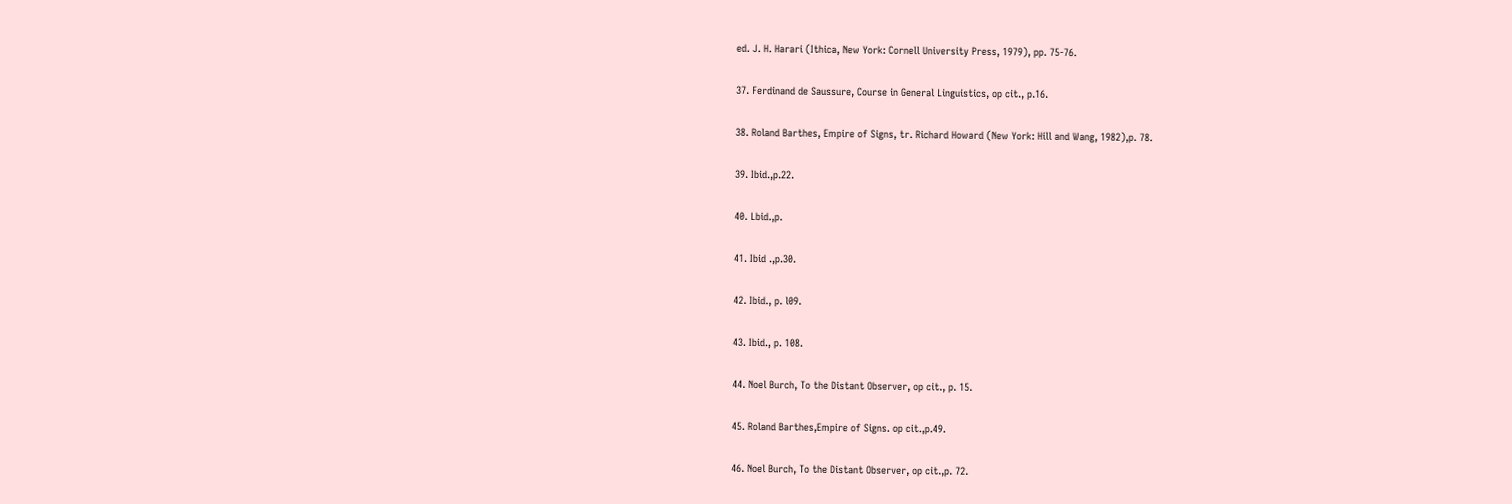ed. J. H. Harari (Ithica, New York: Cornell University Press, 1979), pp. 75-76.

37. Ferdinand de Saussure, Course in General Linguistics, op cit., p.16.

38. Roland Barthes, Empire of Signs, tr. Richard Howard (New York: Hill and Wang, 1982),p. 78.

39. Ibid.,p.22.

40. Lbid.,p.

41. Ibid .,p.30.

42. Ibid., p. l09.

43. Ibid., p. 108.

44. Noel Burch, To the Distant Observer, op cit., p. 15.

45. Roland Barthes,Empire of Signs. op cit.,p.49.

46. Noel Burch, To the Distant Observer, op cit.,p. 72.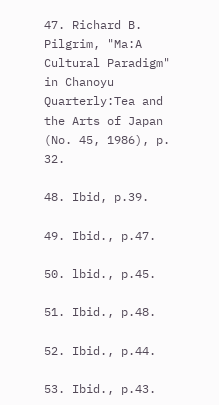47. Richard B. Pilgrim, "Ma:A Cultural Paradigm" in Chanoyu Quarterly:Tea and the Arts of Japan (No. 45, 1986), p. 32.

48. Ibid, p.39.

49. Ibid., p.47.

50. lbid., p.45.

51. Ibid., p.48.

52. Ibid., p.44.

53. Ibid., p.43.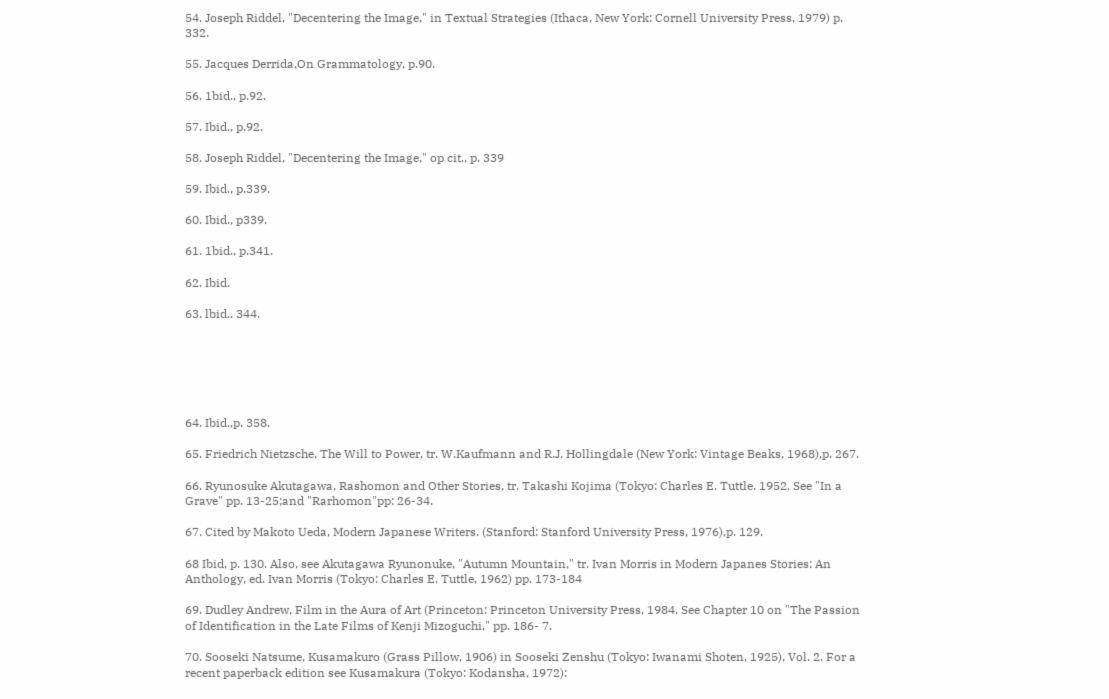54. Joseph Riddel, "Decentering the Image," in Textual Strategies (Ithaca, New York: Cornell University Press, 1979) p. 332.

55. Jacques Derrida,On Grammatology, p.90.

56. 1bid., p.92.

57. Ibid., p.92.

58. Joseph Riddel, "Decentering the Image," op cit., p. 339

59. Ibid., p.339.

60. Ibid., p339.

61. 1bid., p.341.

62. Ibid.

63. lbid.. 344.






64. Ibid.,p. 358.

65. Friedrich Nietzsche, The Will to Power, tr. W.Kaufmann and R.J. Hollingdale (New York: Vintage Beaks, 1968),p. 267.

66. Ryunosuke Akutagawa, Rashomon and Other Stories, tr. Takashi Kojima (Tokyo: Charles E. Tuttle. 1952. See "In a Grave" pp. 13-25;and "Rarhomon"pp: 26-34.

67. Cited by Makoto Ueda, Modern Japanese Writers. (Stanford: Stanford University Press, 1976),p. 129.

68 Ibid, p. 130. Also, see Akutagawa Ryunonuke, "Autumn Mountain," tr. Ivan Morris in Modern Japanes Stories: An Anthology, ed. Ivan Morris (Tokyo: Charles E. Tuttle, 1962) pp. 173-184

69. Dudley Andrew, Film in the Aura of Art (Princeton: Princeton University Press, 1984. See Chapter 10 on "The Passion of Identification in the Late Films of Kenji Mizoguchi," pp. 186- 7.

70. Sooseki Natsume, Kusamakuro (Grass Pillow, 1906) in Sooseki Zenshu (Tokyo: Iwanami Shoten, 1925), Vol. 2. For a recent paperback edition see Kusamakura (Tokyo: Kodansha, 1972):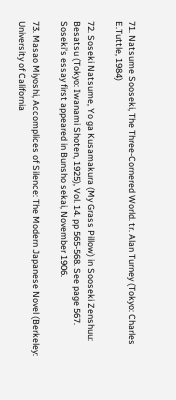71. Natsume Sooseki, The Three-Cornered World. tr. Alan Turney (Tokyo: Charles E.Tuttle, 1984)

72. Soseki Natsume, Yo ga Kusamakura (My Grass Pillow) in Sooseki Zenshuu: Besatsu (Tokyo: Iwanami Shoten, 1925), Vol. 14. pp 565-568. See page 567. Soseki's essay first appeared in Bunsho sekai, November 1906.

73. Masao Miyoshi, Accomplices of Silence: The Modern Japanese Novel (Berkeley: University of California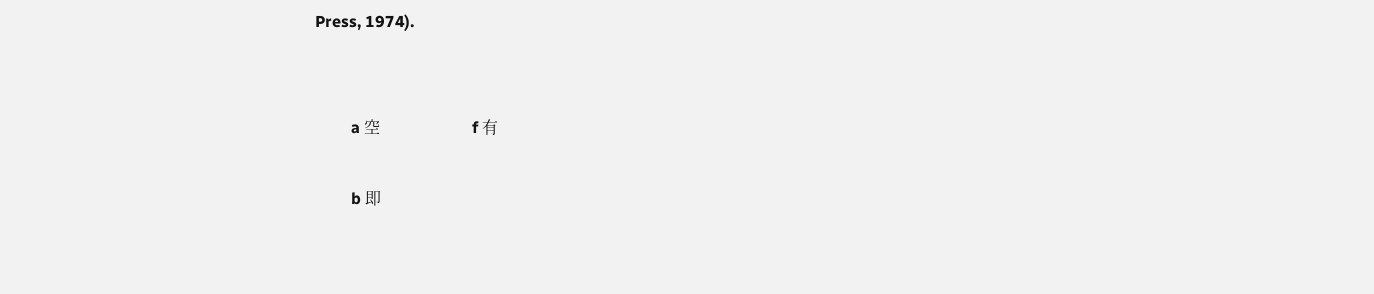Press, 1974).


         a 空                       f 有

         b 即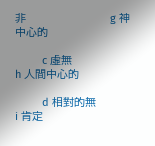非                     g 神中心的

         c 虛無                     h 人間中心的

         d 相對的無                 i 肯定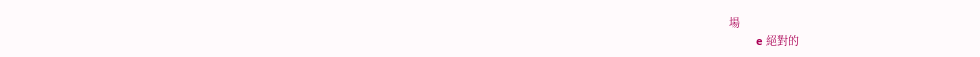場
         e 絕對的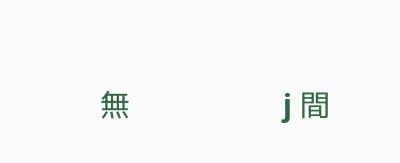無                 j 間